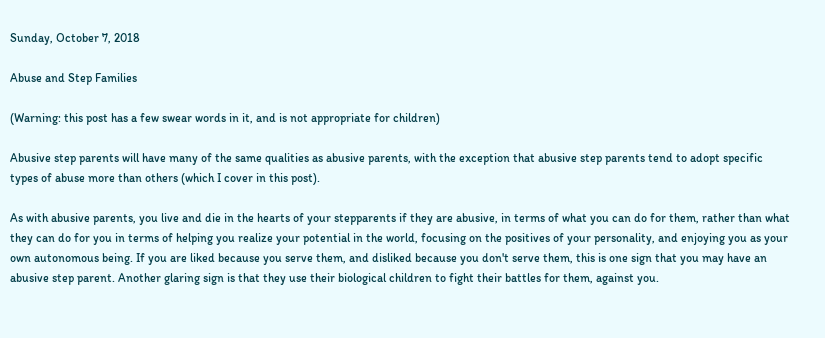Sunday, October 7, 2018

Abuse and Step Families

(Warning: this post has a few swear words in it, and is not appropriate for children)

Abusive step parents will have many of the same qualities as abusive parents, with the exception that abusive step parents tend to adopt specific types of abuse more than others (which I cover in this post).

As with abusive parents, you live and die in the hearts of your stepparents if they are abusive, in terms of what you can do for them, rather than what they can do for you in terms of helping you realize your potential in the world, focusing on the positives of your personality, and enjoying you as your own autonomous being. If you are liked because you serve them, and disliked because you don't serve them, this is one sign that you may have an abusive step parent. Another glaring sign is that they use their biological children to fight their battles for them, against you.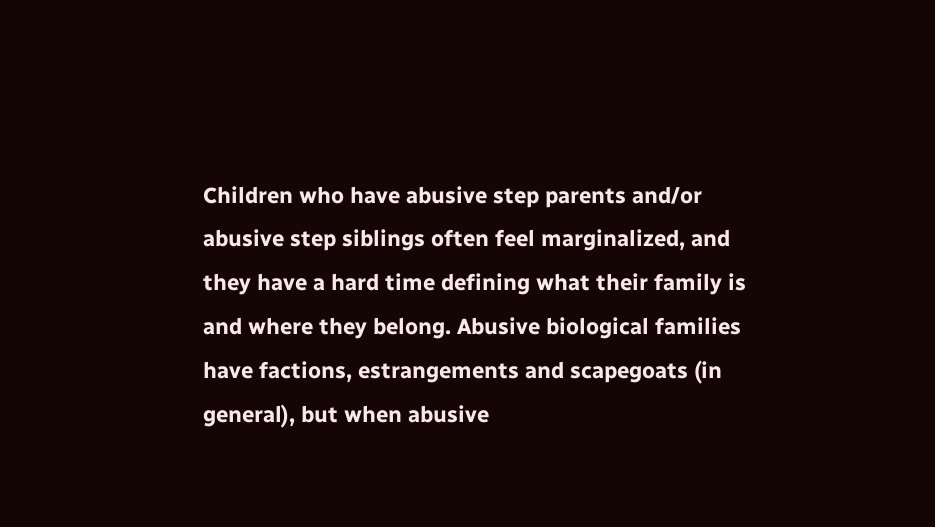Children who have abusive step parents and/or abusive step siblings often feel marginalized, and they have a hard time defining what their family is and where they belong. Abusive biological families have factions, estrangements and scapegoats (in general), but when abusive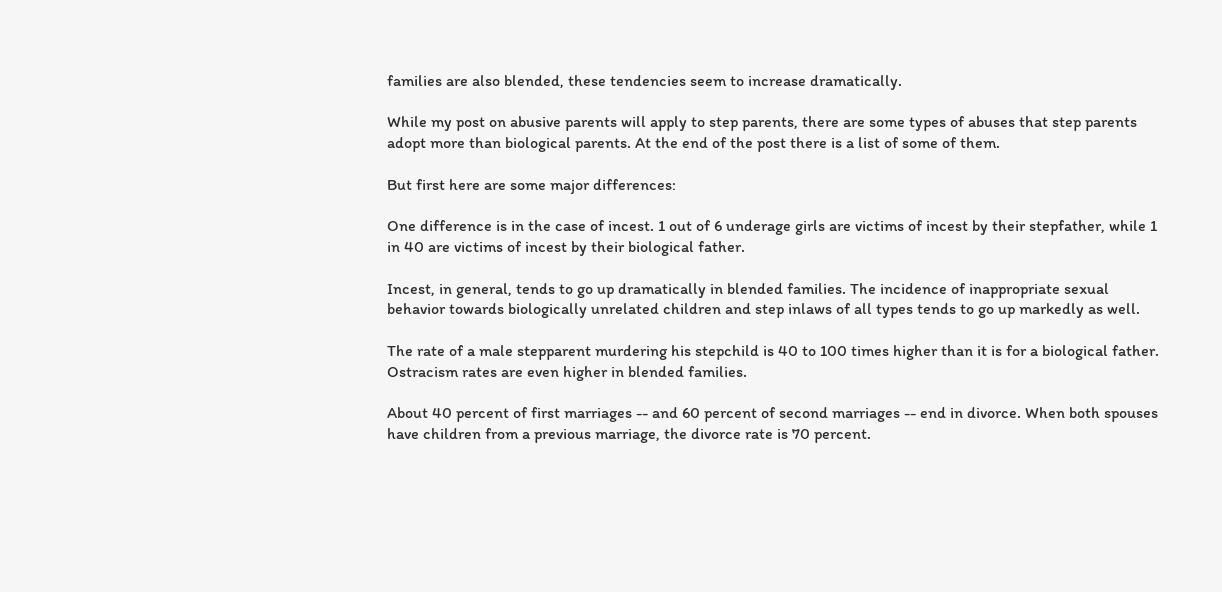families are also blended, these tendencies seem to increase dramatically.

While my post on abusive parents will apply to step parents, there are some types of abuses that step parents adopt more than biological parents. At the end of the post there is a list of some of them.

But first here are some major differences:

One difference is in the case of incest. 1 out of 6 underage girls are victims of incest by their stepfather, while 1 in 40 are victims of incest by their biological father.

Incest, in general, tends to go up dramatically in blended families. The incidence of inappropriate sexual behavior towards biologically unrelated children and step inlaws of all types tends to go up markedly as well.

The rate of a male stepparent murdering his stepchild is 40 to 100 times higher than it is for a biological father. Ostracism rates are even higher in blended families.

About 40 percent of first marriages -- and 60 percent of second marriages -- end in divorce. When both spouses have children from a previous marriage, the divorce rate is 70 percent.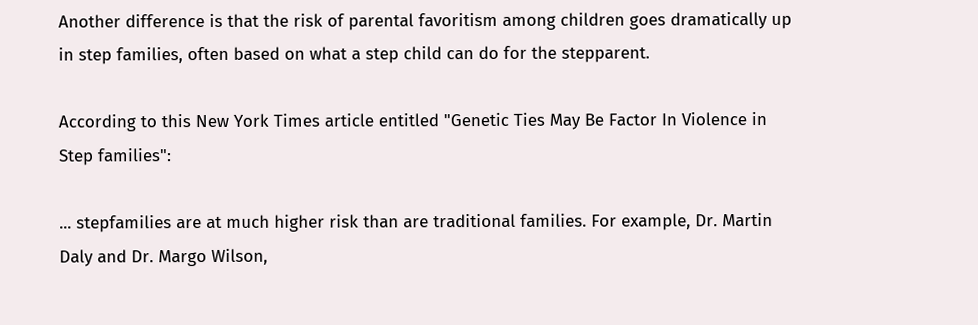Another difference is that the risk of parental favoritism among children goes dramatically up in step families, often based on what a step child can do for the stepparent.

According to this New York Times article entitled "Genetic Ties May Be Factor In Violence in Step families":

... stepfamilies are at much higher risk than are traditional families. For example, Dr. Martin Daly and Dr. Margo Wilson,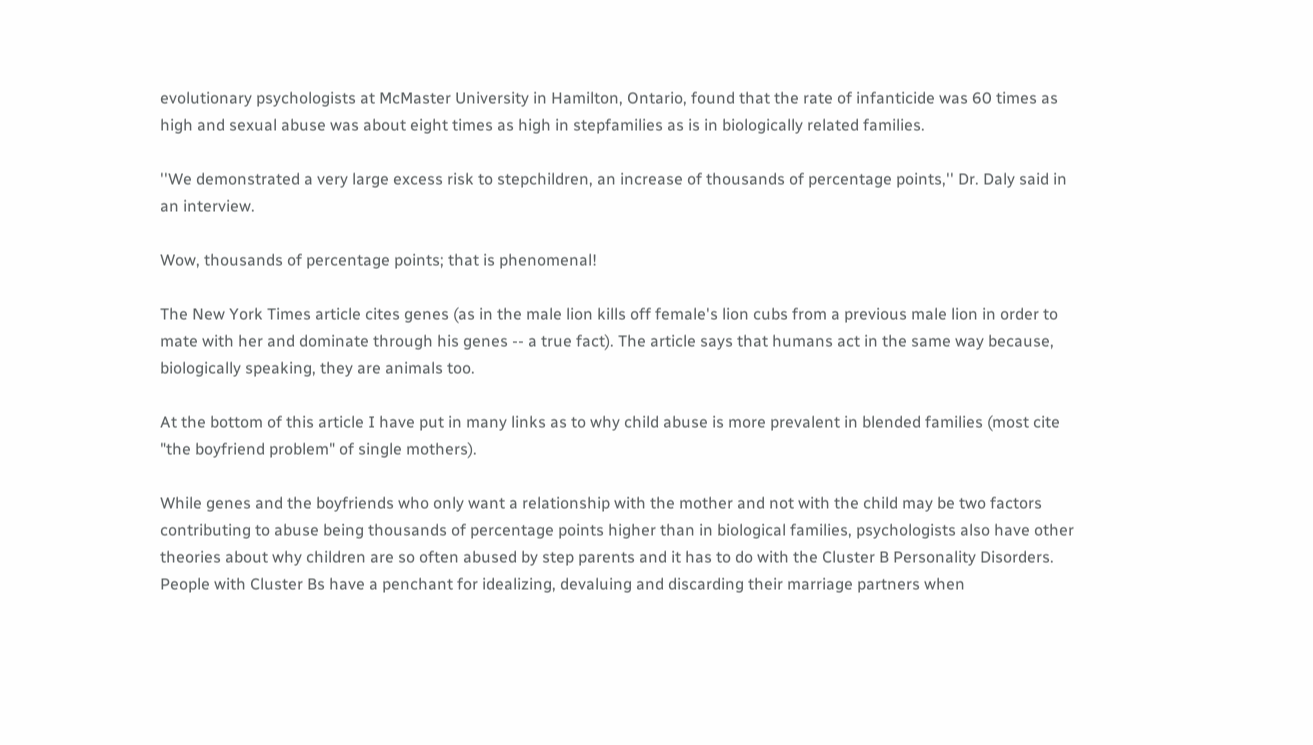evolutionary psychologists at McMaster University in Hamilton, Ontario, found that the rate of infanticide was 60 times as high and sexual abuse was about eight times as high in stepfamilies as is in biologically related families.

''We demonstrated a very large excess risk to stepchildren, an increase of thousands of percentage points,'' Dr. Daly said in an interview.

Wow, thousands of percentage points; that is phenomenal!

The New York Times article cites genes (as in the male lion kills off female's lion cubs from a previous male lion in order to mate with her and dominate through his genes -- a true fact). The article says that humans act in the same way because, biologically speaking, they are animals too.

At the bottom of this article I have put in many links as to why child abuse is more prevalent in blended families (most cite "the boyfriend problem" of single mothers).

While genes and the boyfriends who only want a relationship with the mother and not with the child may be two factors contributing to abuse being thousands of percentage points higher than in biological families, psychologists also have other theories about why children are so often abused by step parents and it has to do with the Cluster B Personality Disorders. People with Cluster Bs have a penchant for idealizing, devaluing and discarding their marriage partners when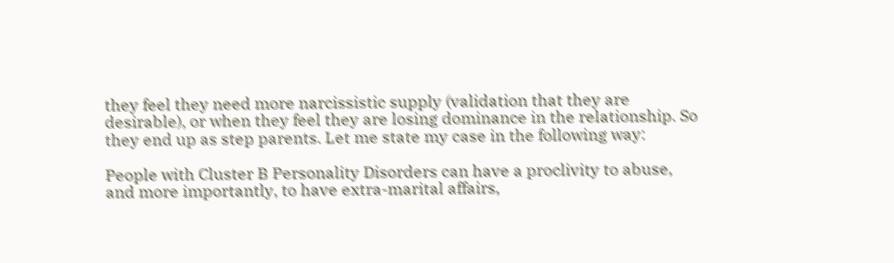they feel they need more narcissistic supply (validation that they are desirable), or when they feel they are losing dominance in the relationship. So they end up as step parents. Let me state my case in the following way:

People with Cluster B Personality Disorders can have a proclivity to abuse, and more importantly, to have extra-marital affairs,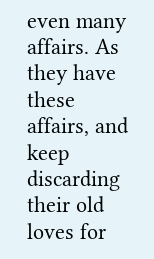even many affairs. As they have these affairs, and keep discarding their old loves for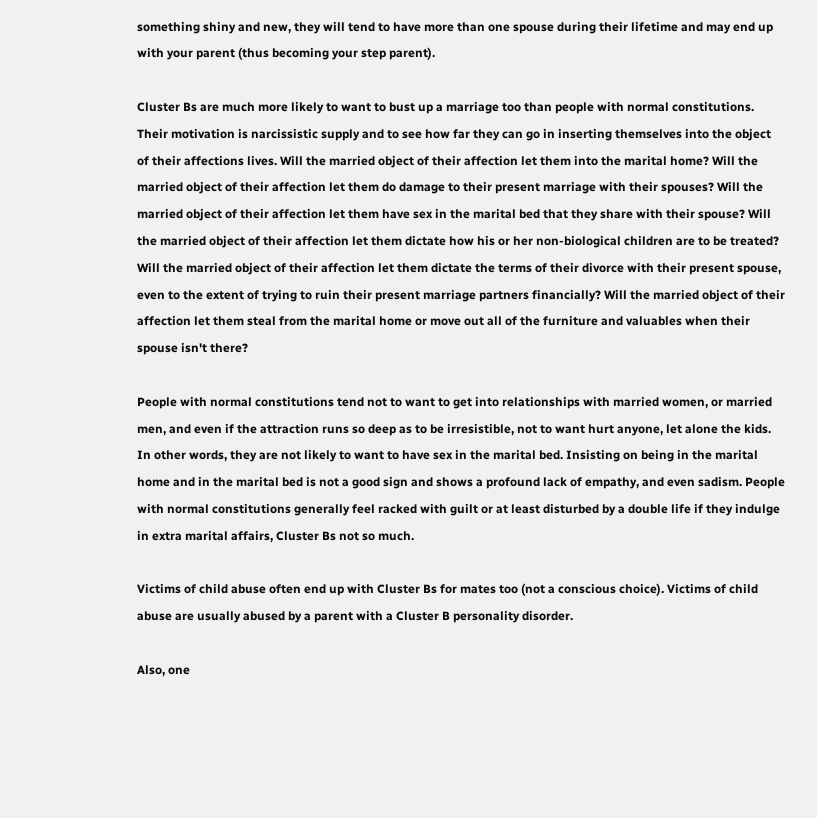something shiny and new, they will tend to have more than one spouse during their lifetime and may end up with your parent (thus becoming your step parent).

Cluster Bs are much more likely to want to bust up a marriage too than people with normal constitutions. Their motivation is narcissistic supply and to see how far they can go in inserting themselves into the object of their affections lives. Will the married object of their affection let them into the marital home? Will the married object of their affection let them do damage to their present marriage with their spouses? Will the married object of their affection let them have sex in the marital bed that they share with their spouse? Will the married object of their affection let them dictate how his or her non-biological children are to be treated? Will the married object of their affection let them dictate the terms of their divorce with their present spouse, even to the extent of trying to ruin their present marriage partners financially? Will the married object of their affection let them steal from the marital home or move out all of the furniture and valuables when their spouse isn't there?

People with normal constitutions tend not to want to get into relationships with married women, or married men, and even if the attraction runs so deep as to be irresistible, not to want hurt anyone, let alone the kids. In other words, they are not likely to want to have sex in the marital bed. Insisting on being in the marital home and in the marital bed is not a good sign and shows a profound lack of empathy, and even sadism. People with normal constitutions generally feel racked with guilt or at least disturbed by a double life if they indulge in extra marital affairs, Cluster Bs not so much.

Victims of child abuse often end up with Cluster Bs for mates too (not a conscious choice). Victims of child abuse are usually abused by a parent with a Cluster B personality disorder.

Also, one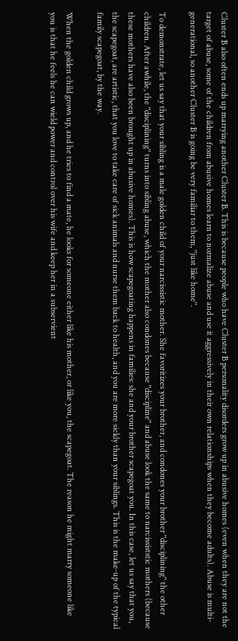Cluster B also often ends up marrying another Cluster B. This is because people who have Cluster B personality disorders grow up in abusive homes (even when they are not the target of abuse, some of the children from abusive homes learn to normalize abuse and use it aggressively in their own relationships when they become adults). Abuse is multi-generational, so another Cluster B is going be very familiar to them, "just like home".

To demonstrate, let us say that your sibling is a male golden child of your narcissistic mother. She favoritizes your brother, and condones your brother "disciplining" the other children. After awhile, the "disciplining" turns into sibling abuse, which the mother also condones because "discipline" and abuse look the same to narcissiststic mothers (because these mothers have also been brought up in abusive homes). This is how scapegoating happens in families: she and your brother scapegoat you. In this case, let us say that you, the scapegoat, are artistic, that you love to take care of sick animals and nurse them back to health, and you are more sickly than your siblings. This is the make-up of the typical family scapegoat, by the way.

When the golden child grows up, and he tries to find a mate, he looks for someone either like his mother, or like you, the scapegoat. The reason he might marry someone like you is that he feels he can wield power and control over his wife and keep her in a subservient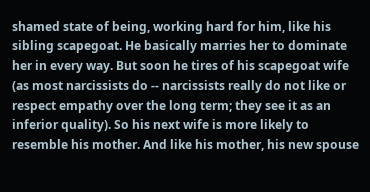shamed state of being, working hard for him, like his sibling scapegoat. He basically marries her to dominate her in every way. But soon he tires of his scapegoat wife (as most narcissists do -- narcissists really do not like or respect empathy over the long term; they see it as an inferior quality). So his next wife is more likely to resemble his mother. And like his mother, his new spouse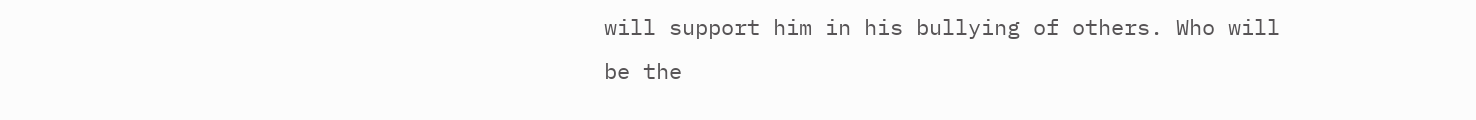will support him in his bullying of others. Who will be the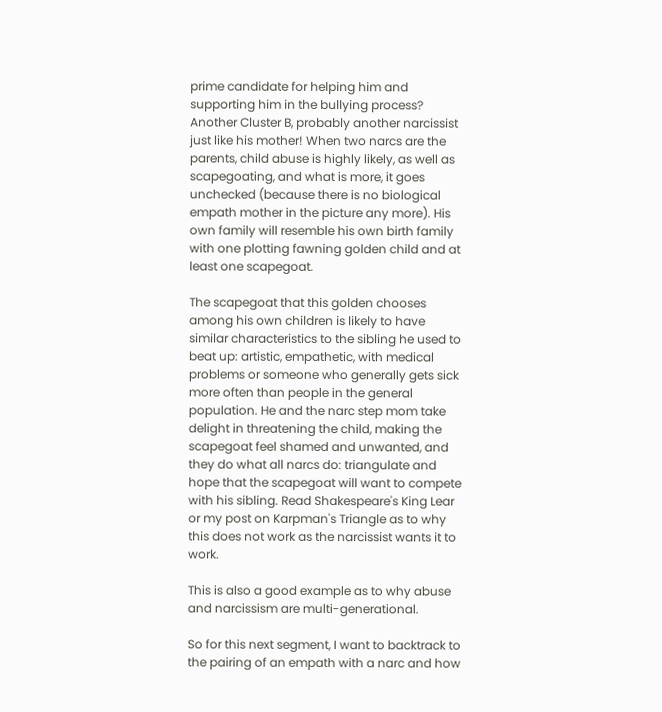prime candidate for helping him and supporting him in the bullying process? Another Cluster B, probably another narcissist just like his mother! When two narcs are the parents, child abuse is highly likely, as well as scapegoating, and what is more, it goes unchecked (because there is no biological empath mother in the picture any more). His own family will resemble his own birth family with one plotting fawning golden child and at least one scapegoat.

The scapegoat that this golden chooses among his own children is likely to have similar characteristics to the sibling he used to beat up: artistic, empathetic, with medical problems or someone who generally gets sick more often than people in the general population. He and the narc step mom take delight in threatening the child, making the scapegoat feel shamed and unwanted, and they do what all narcs do: triangulate and hope that the scapegoat will want to compete with his sibling. Read Shakespeare's King Lear or my post on Karpman's Triangle as to why this does not work as the narcissist wants it to work.

This is also a good example as to why abuse and narcissism are multi-generational.

So for this next segment, I want to backtrack to the pairing of an empath with a narc and how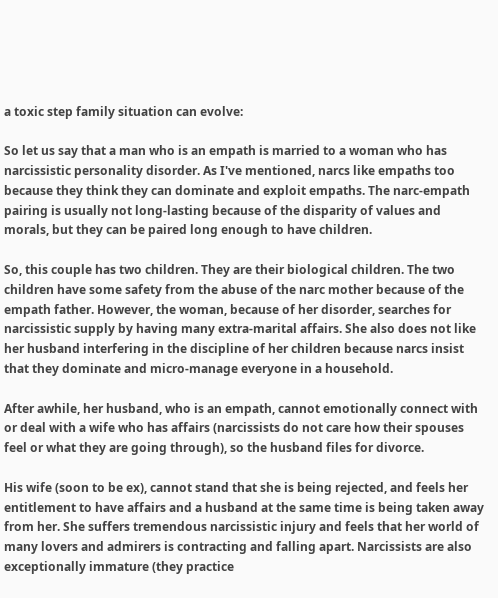a toxic step family situation can evolve:

So let us say that a man who is an empath is married to a woman who has narcissistic personality disorder. As I've mentioned, narcs like empaths too because they think they can dominate and exploit empaths. The narc-empath pairing is usually not long-lasting because of the disparity of values and morals, but they can be paired long enough to have children.

So, this couple has two children. They are their biological children. The two children have some safety from the abuse of the narc mother because of the empath father. However, the woman, because of her disorder, searches for narcissistic supply by having many extra-marital affairs. She also does not like her husband interfering in the discipline of her children because narcs insist that they dominate and micro-manage everyone in a household.

After awhile, her husband, who is an empath, cannot emotionally connect with or deal with a wife who has affairs (narcissists do not care how their spouses feel or what they are going through), so the husband files for divorce.

His wife (soon to be ex), cannot stand that she is being rejected, and feels her entitlement to have affairs and a husband at the same time is being taken away from her. She suffers tremendous narcissistic injury and feels that her world of many lovers and admirers is contracting and falling apart. Narcissists are also exceptionally immature (they practice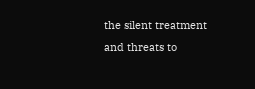the silent treatment and threats to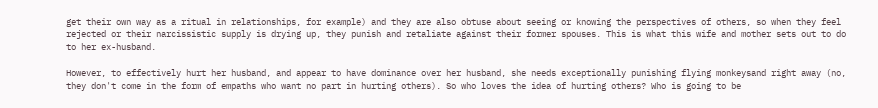get their own way as a ritual in relationships, for example) and they are also obtuse about seeing or knowing the perspectives of others, so when they feel rejected or their narcissistic supply is drying up, they punish and retaliate against their former spouses. This is what this wife and mother sets out to do to her ex-husband.

However, to effectively hurt her husband, and appear to have dominance over her husband, she needs exceptionally punishing flying monkeysand right away (no, they don't come in the form of empaths who want no part in hurting others). So who loves the idea of hurting others? Who is going to be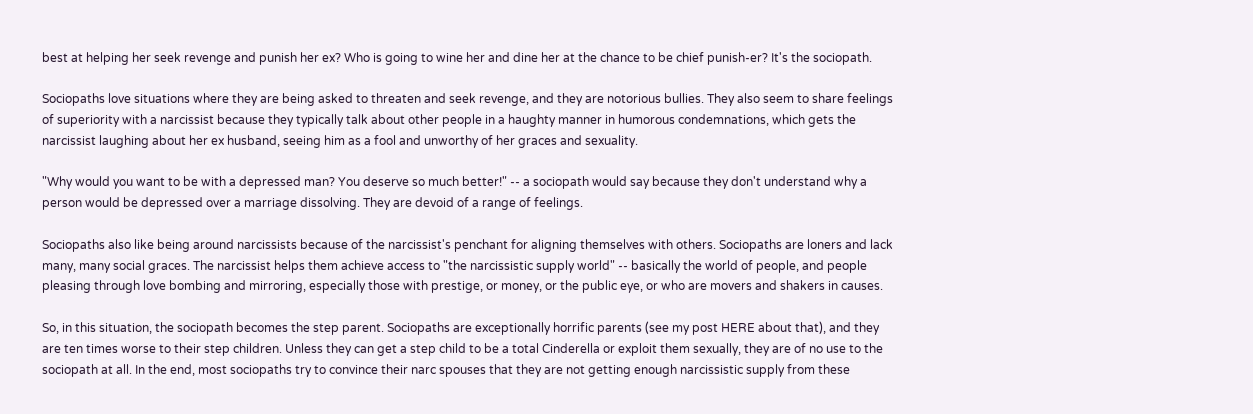best at helping her seek revenge and punish her ex? Who is going to wine her and dine her at the chance to be chief punish-er? It's the sociopath.

Sociopaths love situations where they are being asked to threaten and seek revenge, and they are notorious bullies. They also seem to share feelings of superiority with a narcissist because they typically talk about other people in a haughty manner in humorous condemnations, which gets the narcissist laughing about her ex husband, seeing him as a fool and unworthy of her graces and sexuality.

"Why would you want to be with a depressed man? You deserve so much better!" -- a sociopath would say because they don't understand why a person would be depressed over a marriage dissolving. They are devoid of a range of feelings.

Sociopaths also like being around narcissists because of the narcissist's penchant for aligning themselves with others. Sociopaths are loners and lack many, many social graces. The narcissist helps them achieve access to "the narcissistic supply world" -- basically the world of people, and people pleasing through love bombing and mirroring, especially those with prestige, or money, or the public eye, or who are movers and shakers in causes.

So, in this situation, the sociopath becomes the step parent. Sociopaths are exceptionally horrific parents (see my post HERE about that), and they are ten times worse to their step children. Unless they can get a step child to be a total Cinderella or exploit them sexually, they are of no use to the sociopath at all. In the end, most sociopaths try to convince their narc spouses that they are not getting enough narcissistic supply from these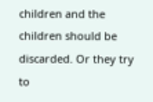children and the children should be discarded. Or they try to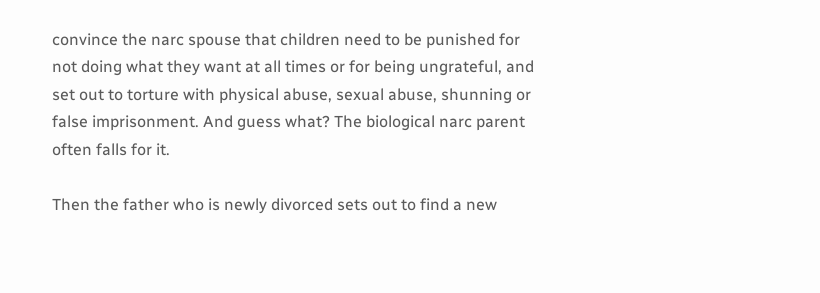convince the narc spouse that children need to be punished for not doing what they want at all times or for being ungrateful, and set out to torture with physical abuse, sexual abuse, shunning or false imprisonment. And guess what? The biological narc parent often falls for it.

Then the father who is newly divorced sets out to find a new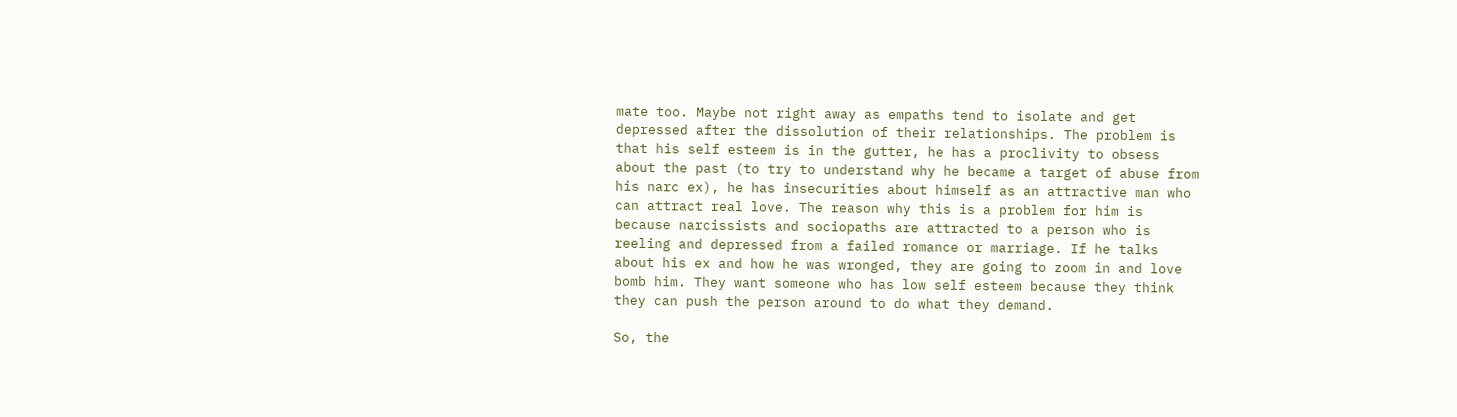mate too. Maybe not right away as empaths tend to isolate and get depressed after the dissolution of their relationships. The problem is that his self esteem is in the gutter, he has a proclivity to obsess about the past (to try to understand why he became a target of abuse from his narc ex), he has insecurities about himself as an attractive man who can attract real love. The reason why this is a problem for him is because narcissists and sociopaths are attracted to a person who is reeling and depressed from a failed romance or marriage. If he talks about his ex and how he was wronged, they are going to zoom in and love bomb him. They want someone who has low self esteem because they think they can push the person around to do what they demand.

So, the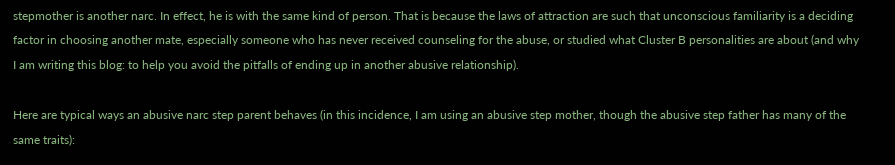stepmother is another narc. In effect, he is with the same kind of person. That is because the laws of attraction are such that unconscious familiarity is a deciding factor in choosing another mate, especially someone who has never received counseling for the abuse, or studied what Cluster B personalities are about (and why I am writing this blog: to help you avoid the pitfalls of ending up in another abusive relationship).

Here are typical ways an abusive narc step parent behaves (in this incidence, I am using an abusive step mother, though the abusive step father has many of the same traits):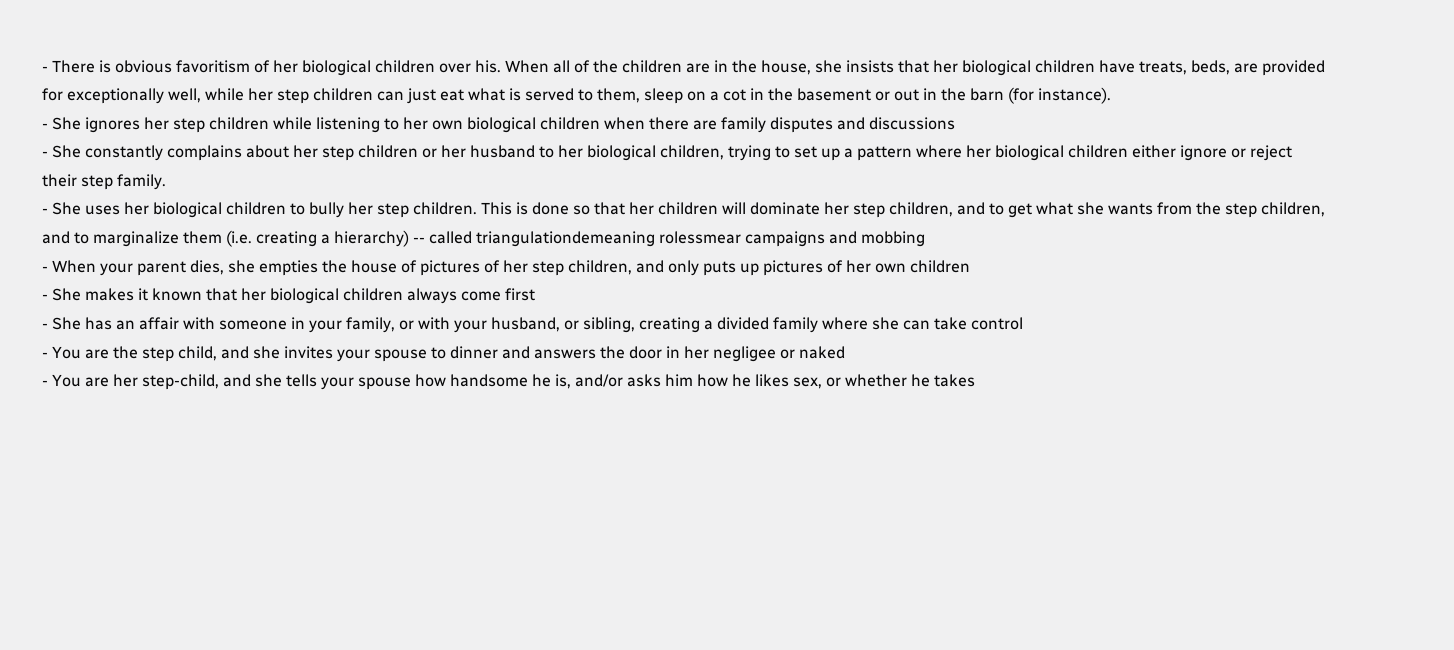- There is obvious favoritism of her biological children over his. When all of the children are in the house, she insists that her biological children have treats, beds, are provided for exceptionally well, while her step children can just eat what is served to them, sleep on a cot in the basement or out in the barn (for instance).
- She ignores her step children while listening to her own biological children when there are family disputes and discussions
- She constantly complains about her step children or her husband to her biological children, trying to set up a pattern where her biological children either ignore or reject their step family.
- She uses her biological children to bully her step children. This is done so that her children will dominate her step children, and to get what she wants from the step children, and to marginalize them (i.e. creating a hierarchy) -- called triangulationdemeaning rolessmear campaigns and mobbing
- When your parent dies, she empties the house of pictures of her step children, and only puts up pictures of her own children
- She makes it known that her biological children always come first
- She has an affair with someone in your family, or with your husband, or sibling, creating a divided family where she can take control
- You are the step child, and she invites your spouse to dinner and answers the door in her negligee or naked
- You are her step-child, and she tells your spouse how handsome he is, and/or asks him how he likes sex, or whether he takes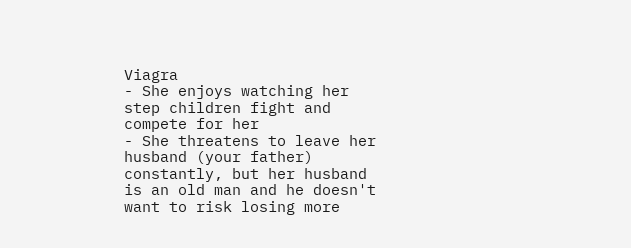Viagra
- She enjoys watching her step children fight and compete for her
- She threatens to leave her husband (your father) constantly, but her husband is an old man and he doesn't want to risk losing more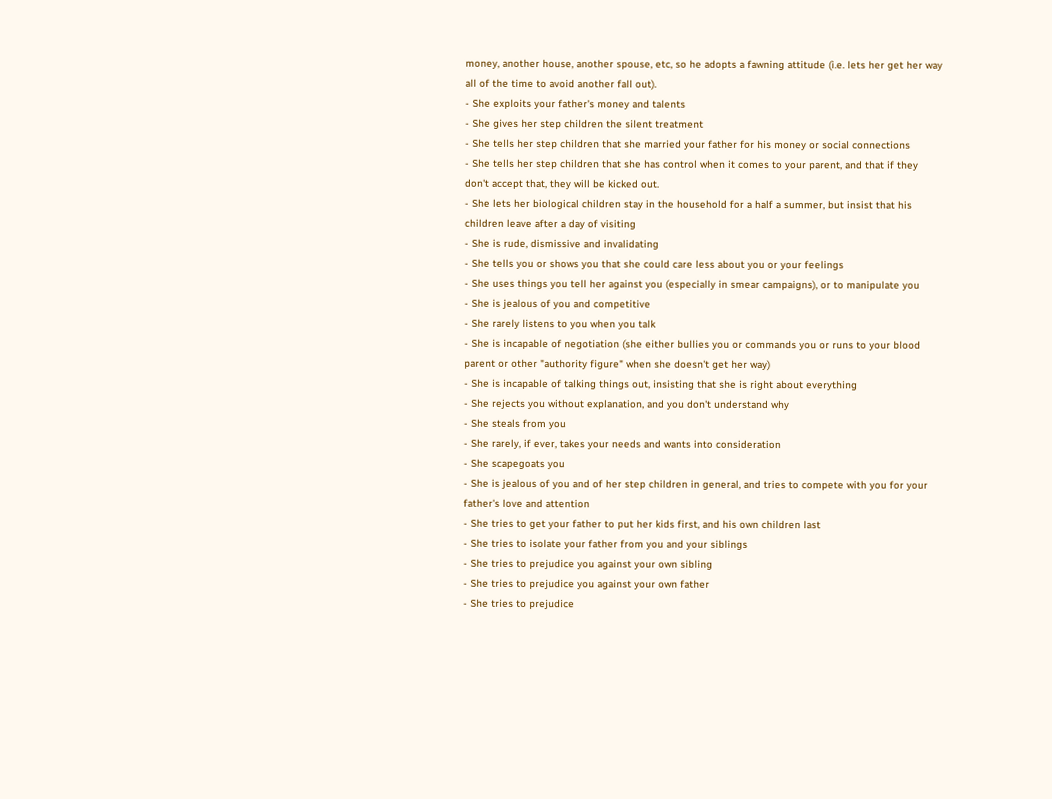money, another house, another spouse, etc, so he adopts a fawning attitude (i.e. lets her get her way all of the time to avoid another fall out).
- She exploits your father's money and talents
- She gives her step children the silent treatment
- She tells her step children that she married your father for his money or social connections
- She tells her step children that she has control when it comes to your parent, and that if they don't accept that, they will be kicked out.
- She lets her biological children stay in the household for a half a summer, but insist that his children leave after a day of visiting
- She is rude, dismissive and invalidating
- She tells you or shows you that she could care less about you or your feelings
- She uses things you tell her against you (especially in smear campaigns), or to manipulate you
- She is jealous of you and competitive
- She rarely listens to you when you talk
- She is incapable of negotiation (she either bullies you or commands you or runs to your blood parent or other "authority figure" when she doesn't get her way)
- She is incapable of talking things out, insisting that she is right about everything
- She rejects you without explanation, and you don't understand why
- She steals from you
- She rarely, if ever, takes your needs and wants into consideration
- She scapegoats you
- She is jealous of you and of her step children in general, and tries to compete with you for your father's love and attention
- She tries to get your father to put her kids first, and his own children last
- She tries to isolate your father from you and your siblings
- She tries to prejudice you against your own sibling
- She tries to prejudice you against your own father
- She tries to prejudice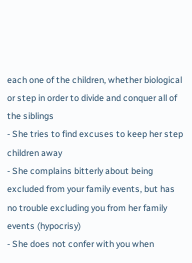each one of the children, whether biological or step in order to divide and conquer all of the siblings
- She tries to find excuses to keep her step children away
- She complains bitterly about being excluded from your family events, but has no trouble excluding you from her family events (hypocrisy)
- She does not confer with you when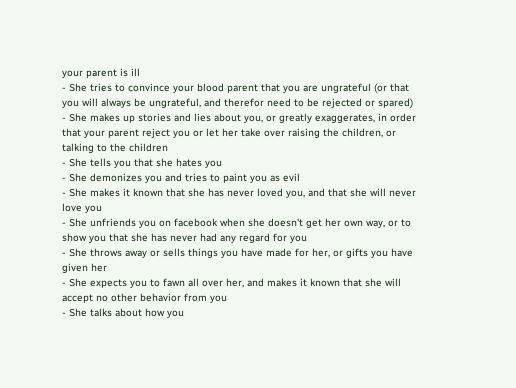your parent is ill
- She tries to convince your blood parent that you are ungrateful (or that you will always be ungrateful, and therefor need to be rejected or spared)
- She makes up stories and lies about you, or greatly exaggerates, in order that your parent reject you or let her take over raising the children, or talking to the children
- She tells you that she hates you
- She demonizes you and tries to paint you as evil
- She makes it known that she has never loved you, and that she will never love you
- She unfriends you on facebook when she doesn't get her own way, or to show you that she has never had any regard for you
- She throws away or sells things you have made for her, or gifts you have given her
- She expects you to fawn all over her, and makes it known that she will accept no other behavior from you
- She talks about how you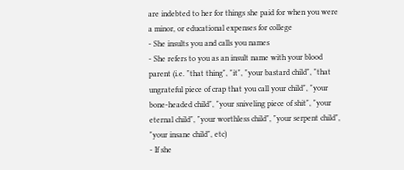are indebted to her for things she paid for when you were a minor, or educational expenses for college
- She insults you and calls you names
- She refers to you as an insult name with your blood parent (i.e. "that thing", "it", "your bastard child", "that ungrateful piece of crap that you call your child", "your bone-headed child", "your sniveling piece of shit", "your eternal child", "your worthless child", "your serpent child", "your insane child", etc)
- If she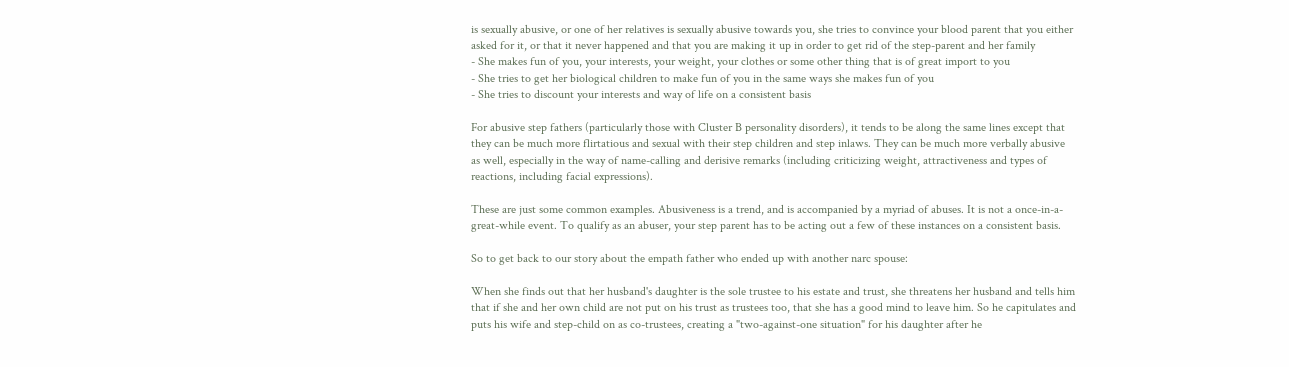is sexually abusive, or one of her relatives is sexually abusive towards you, she tries to convince your blood parent that you either asked for it, or that it never happened and that you are making it up in order to get rid of the step-parent and her family
- She makes fun of you, your interests, your weight, your clothes or some other thing that is of great import to you
- She tries to get her biological children to make fun of you in the same ways she makes fun of you
- She tries to discount your interests and way of life on a consistent basis

For abusive step fathers (particularly those with Cluster B personality disorders), it tends to be along the same lines except that they can be much more flirtatious and sexual with their step children and step inlaws. They can be much more verbally abusive  as well, especially in the way of name-calling and derisive remarks (including criticizing weight, attractiveness and types of reactions, including facial expressions).

These are just some common examples. Abusiveness is a trend, and is accompanied by a myriad of abuses. It is not a once-in-a-great-while event. To qualify as an abuser, your step parent has to be acting out a few of these instances on a consistent basis.

So to get back to our story about the empath father who ended up with another narc spouse:

When she finds out that her husband's daughter is the sole trustee to his estate and trust, she threatens her husband and tells him that if she and her own child are not put on his trust as trustees too, that she has a good mind to leave him. So he capitulates and puts his wife and step-child on as co-trustees, creating a "two-against-one situation" for his daughter after he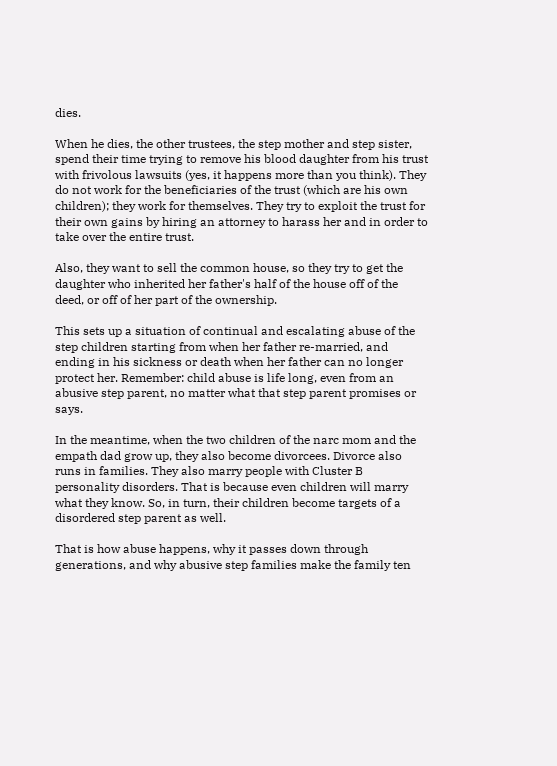dies.

When he dies, the other trustees, the step mother and step sister, spend their time trying to remove his blood daughter from his trust with frivolous lawsuits (yes, it happens more than you think). They do not work for the beneficiaries of the trust (which are his own children); they work for themselves. They try to exploit the trust for their own gains by hiring an attorney to harass her and in order to take over the entire trust.

Also, they want to sell the common house, so they try to get the daughter who inherited her father's half of the house off of the deed, or off of her part of the ownership.

This sets up a situation of continual and escalating abuse of the step children starting from when her father re-married, and ending in his sickness or death when her father can no longer protect her. Remember: child abuse is life long, even from an abusive step parent, no matter what that step parent promises or says.

In the meantime, when the two children of the narc mom and the empath dad grow up, they also become divorcees. Divorce also runs in families. They also marry people with Cluster B personality disorders. That is because even children will marry what they know. So, in turn, their children become targets of a disordered step parent as well.

That is how abuse happens, why it passes down through generations, and why abusive step families make the family ten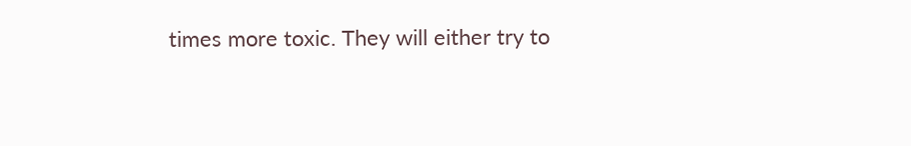times more toxic. They will either try to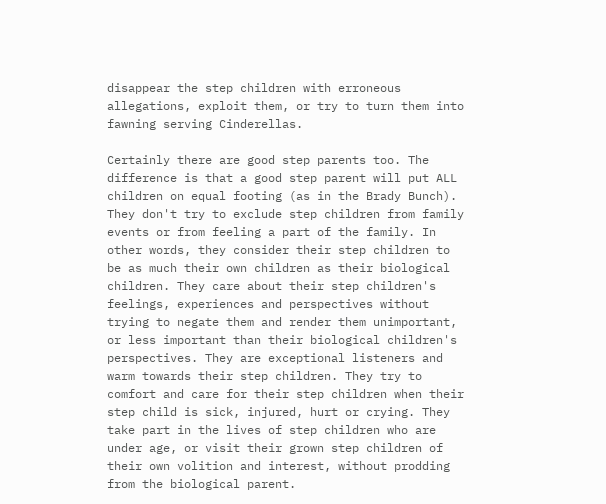disappear the step children with erroneous allegations, exploit them, or try to turn them into fawning serving Cinderellas.

Certainly there are good step parents too. The difference is that a good step parent will put ALL children on equal footing (as in the Brady Bunch). They don't try to exclude step children from family events or from feeling a part of the family. In other words, they consider their step children to be as much their own children as their biological children. They care about their step children's feelings, experiences and perspectives without trying to negate them and render them unimportant, or less important than their biological children's perspectives. They are exceptional listeners and warm towards their step children. They try to comfort and care for their step children when their step child is sick, injured, hurt or crying. They take part in the lives of step children who are under age, or visit their grown step children of their own volition and interest, without prodding from the biological parent.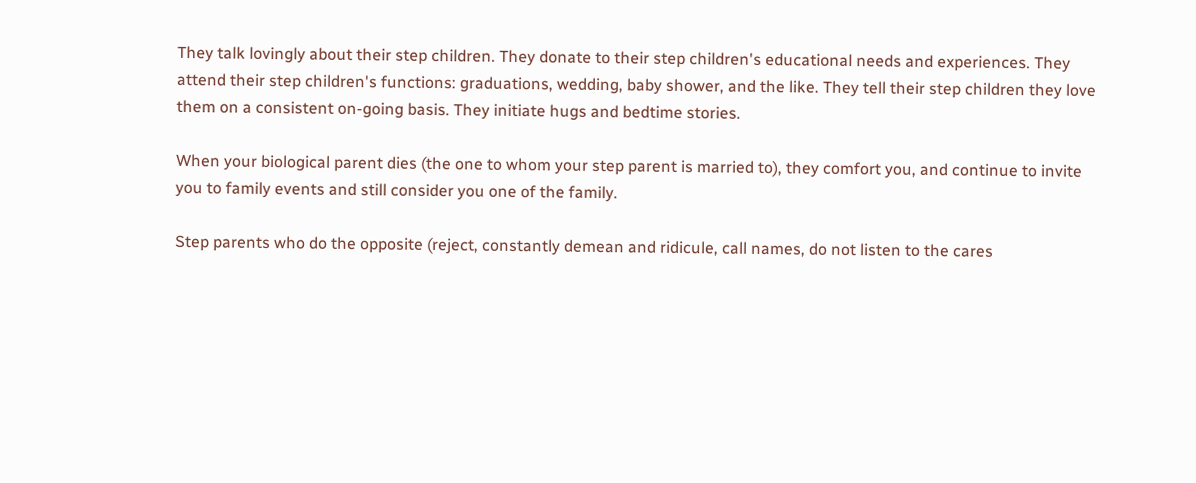They talk lovingly about their step children. They donate to their step children's educational needs and experiences. They attend their step children's functions: graduations, wedding, baby shower, and the like. They tell their step children they love them on a consistent on-going basis. They initiate hugs and bedtime stories.

When your biological parent dies (the one to whom your step parent is married to), they comfort you, and continue to invite you to family events and still consider you one of the family.

Step parents who do the opposite (reject, constantly demean and ridicule, call names, do not listen to the cares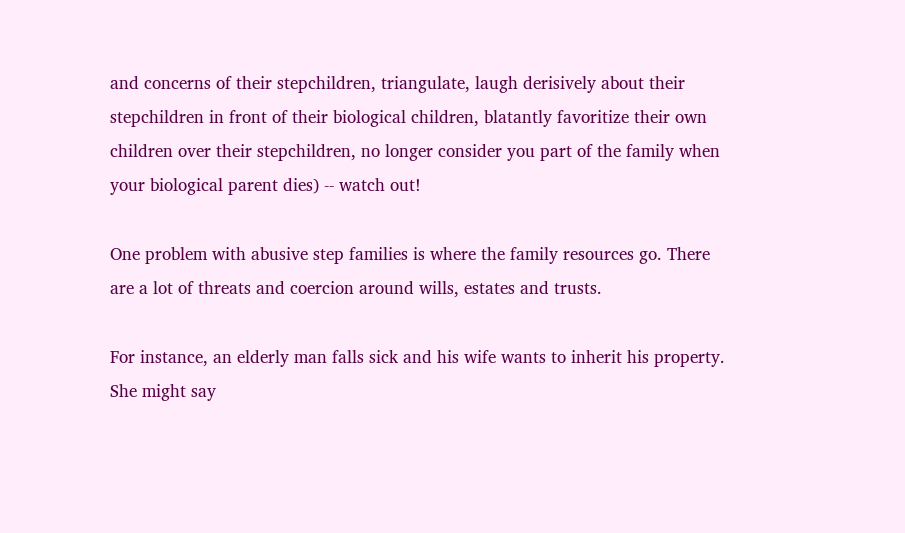and concerns of their stepchildren, triangulate, laugh derisively about their stepchildren in front of their biological children, blatantly favoritize their own children over their stepchildren, no longer consider you part of the family when your biological parent dies) -- watch out!

One problem with abusive step families is where the family resources go. There are a lot of threats and coercion around wills, estates and trusts.

For instance, an elderly man falls sick and his wife wants to inherit his property. She might say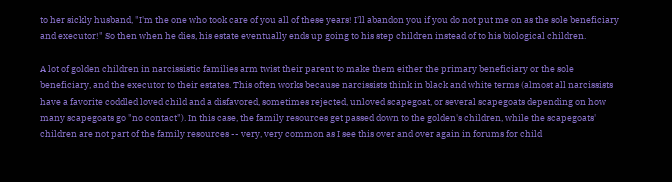to her sickly husband, "I'm the one who took care of you all of these years! I'll abandon you if you do not put me on as the sole beneficiary and executor!" So then when he dies, his estate eventually ends up going to his step children instead of to his biological children.

A lot of golden children in narcissistic families arm twist their parent to make them either the primary beneficiary or the sole beneficiary, and the executor to their estates. This often works because narcissists think in black and white terms (almost all narcissists have a favorite coddled loved child and a disfavored, sometimes rejected, unloved scapegoat, or several scapegoats depending on how many scapegoats go "no contact"). In this case, the family resources get passed down to the golden's children, while the scapegoats' children are not part of the family resources -- very, very common as I see this over and over again in forums for child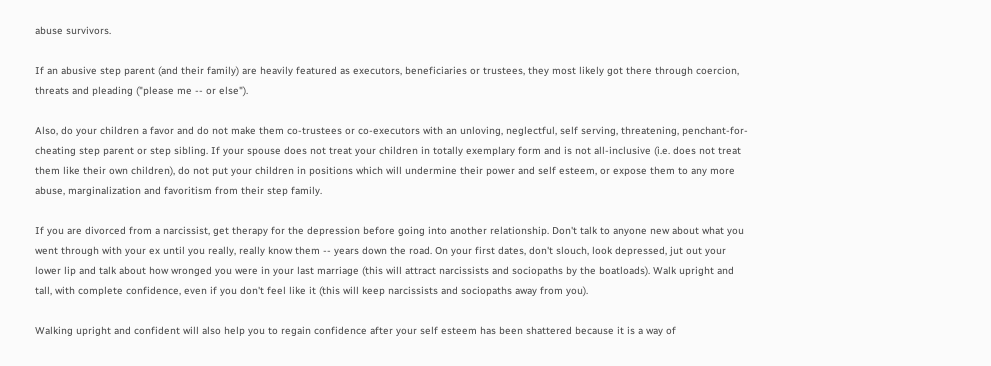abuse survivors.

If an abusive step parent (and their family) are heavily featured as executors, beneficiaries or trustees, they most likely got there through coercion, threats and pleading ("please me -- or else").

Also, do your children a favor and do not make them co-trustees or co-executors with an unloving, neglectful, self serving, threatening, penchant-for-cheating step parent or step sibling. If your spouse does not treat your children in totally exemplary form and is not all-inclusive (i.e. does not treat them like their own children), do not put your children in positions which will undermine their power and self esteem, or expose them to any more abuse, marginalization and favoritism from their step family.

If you are divorced from a narcissist, get therapy for the depression before going into another relationship. Don't talk to anyone new about what you went through with your ex until you really, really know them -- years down the road. On your first dates, don't slouch, look depressed, jut out your lower lip and talk about how wronged you were in your last marriage (this will attract narcissists and sociopaths by the boatloads). Walk upright and tall, with complete confidence, even if you don't feel like it (this will keep narcissists and sociopaths away from you).

Walking upright and confident will also help you to regain confidence after your self esteem has been shattered because it is a way of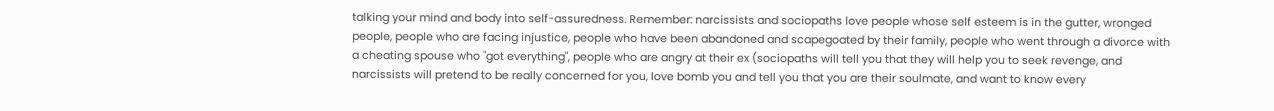talking your mind and body into self-assuredness. Remember: narcissists and sociopaths love people whose self esteem is in the gutter, wronged people, people who are facing injustice, people who have been abandoned and scapegoated by their family, people who went through a divorce with a cheating spouse who "got everything", people who are angry at their ex (sociopaths will tell you that they will help you to seek revenge, and narcissists will pretend to be really concerned for you, love bomb you and tell you that you are their soulmate, and want to know every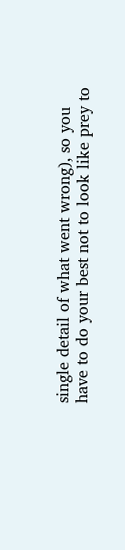single detail of what went wrong), so you have to do your best not to look like prey to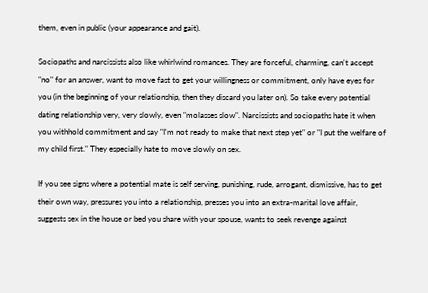them, even in public (your appearance and gait).

Sociopaths and narcissists also like whirlwind romances. They are forceful, charming, can't accept "no" for an answer, want to move fast to get your willingness or commitment, only have eyes for you (in the beginning of your relationship, then they discard you later on). So take every potential dating relationship very, very slowly, even "molasses slow". Narcissists and sociopaths hate it when you withhold commitment and say "I'm not ready to make that next step yet" or "I put the welfare of my child first." They especially hate to move slowly on sex.

If you see signs where a potential mate is self serving, punishing, rude, arrogant, dismissive, has to get their own way, pressures you into a relationship, presses you into an extra-marital love affair, suggests sex in the house or bed you share with your spouse, wants to seek revenge against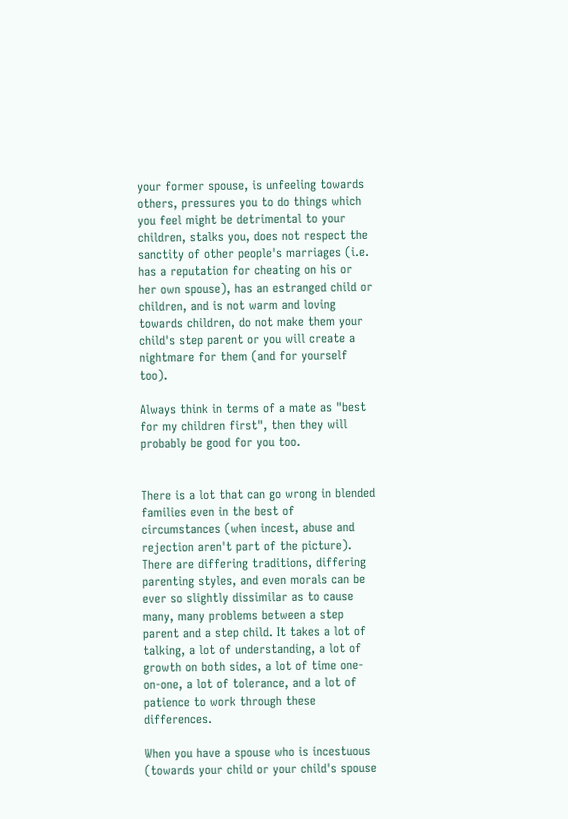your former spouse, is unfeeling towards others, pressures you to do things which you feel might be detrimental to your children, stalks you, does not respect the sanctity of other people's marriages (i.e. has a reputation for cheating on his or her own spouse), has an estranged child or children, and is not warm and loving towards children, do not make them your child's step parent or you will create a nightmare for them (and for yourself too).

Always think in terms of a mate as "best for my children first", then they will probably be good for you too.


There is a lot that can go wrong in blended families even in the best of circumstances (when incest, abuse and rejection aren't part of the picture). There are differing traditions, differing parenting styles, and even morals can be ever so slightly dissimilar as to cause many, many problems between a step parent and a step child. It takes a lot of talking, a lot of understanding, a lot of growth on both sides, a lot of time one-on-one, a lot of tolerance, and a lot of patience to work through these differences.

When you have a spouse who is incestuous (towards your child or your child's spouse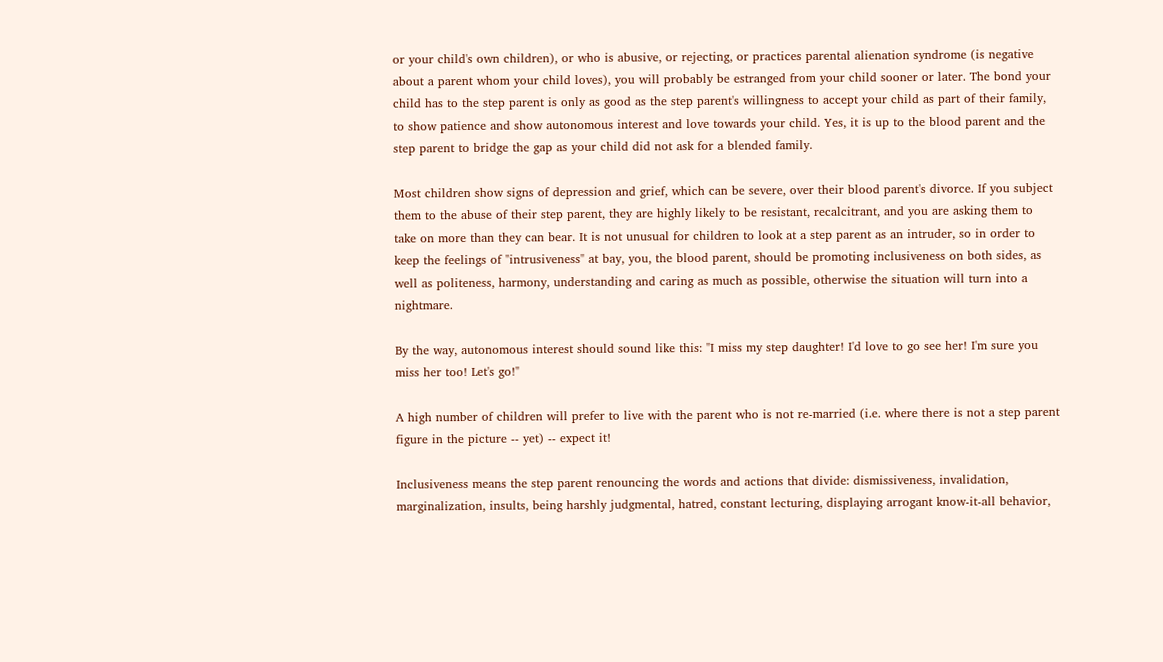or your child's own children), or who is abusive, or rejecting, or practices parental alienation syndrome (is negative about a parent whom your child loves), you will probably be estranged from your child sooner or later. The bond your child has to the step parent is only as good as the step parent's willingness to accept your child as part of their family, to show patience and show autonomous interest and love towards your child. Yes, it is up to the blood parent and the step parent to bridge the gap as your child did not ask for a blended family.

Most children show signs of depression and grief, which can be severe, over their blood parent's divorce. If you subject them to the abuse of their step parent, they are highly likely to be resistant, recalcitrant, and you are asking them to take on more than they can bear. It is not unusual for children to look at a step parent as an intruder, so in order to keep the feelings of "intrusiveness" at bay, you, the blood parent, should be promoting inclusiveness on both sides, as well as politeness, harmony, understanding and caring as much as possible, otherwise the situation will turn into a nightmare.

By the way, autonomous interest should sound like this: "I miss my step daughter! I'd love to go see her! I'm sure you miss her too! Let's go!"

A high number of children will prefer to live with the parent who is not re-married (i.e. where there is not a step parent figure in the picture -- yet) -- expect it!

Inclusiveness means the step parent renouncing the words and actions that divide: dismissiveness, invalidation, marginalization, insults, being harshly judgmental, hatred, constant lecturing, displaying arrogant know-it-all behavior,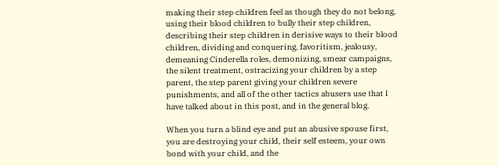making their step children feel as though they do not belong, using their blood children to bully their step children, describing their step children in derisive ways to their blood children, dividing and conquering, favoritism, jealousy, demeaning Cinderella roles, demonizing, smear campaigns, the silent treatment, ostracizing your children by a step parent, the step parent giving your children severe punishments, and all of the other tactics abusers use that I have talked about in this post, and in the general blog.

When you turn a blind eye and put an abusive spouse first, you are destroying your child, their self esteem, your own bond with your child, and the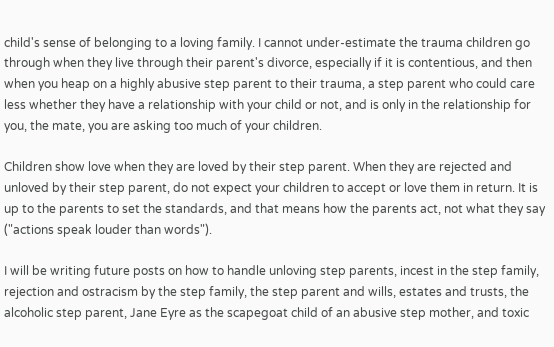child's sense of belonging to a loving family. I cannot under-estimate the trauma children go through when they live through their parent's divorce, especially if it is contentious, and then when you heap on a highly abusive step parent to their trauma, a step parent who could care less whether they have a relationship with your child or not, and is only in the relationship for you, the mate, you are asking too much of your children.

Children show love when they are loved by their step parent. When they are rejected and unloved by their step parent, do not expect your children to accept or love them in return. It is up to the parents to set the standards, and that means how the parents act, not what they say ("actions speak louder than words").

I will be writing future posts on how to handle unloving step parents, incest in the step family, rejection and ostracism by the step family, the step parent and wills, estates and trusts, the alcoholic step parent, Jane Eyre as the scapegoat child of an abusive step mother, and toxic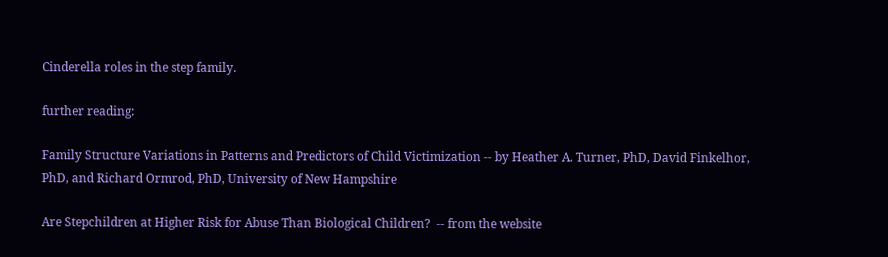Cinderella roles in the step family.

further reading:

Family Structure Variations in Patterns and Predictors of Child Victimization -- by Heather A. Turner, PhD, David Finkelhor, PhD, and Richard Ormrod, PhD, University of New Hampshire

Are Stepchildren at Higher Risk for Abuse Than Biological Children?  -- from the website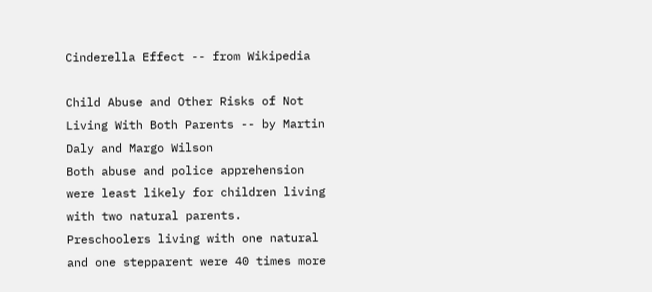Cinderella Effect -- from Wikipedia

Child Abuse and Other Risks of Not Living With Both Parents -- by Martin Daly and Margo Wilson
Both abuse and police apprehension were least likely for children living with two natural parents. Preschoolers living with one natural and one stepparent were 40 times more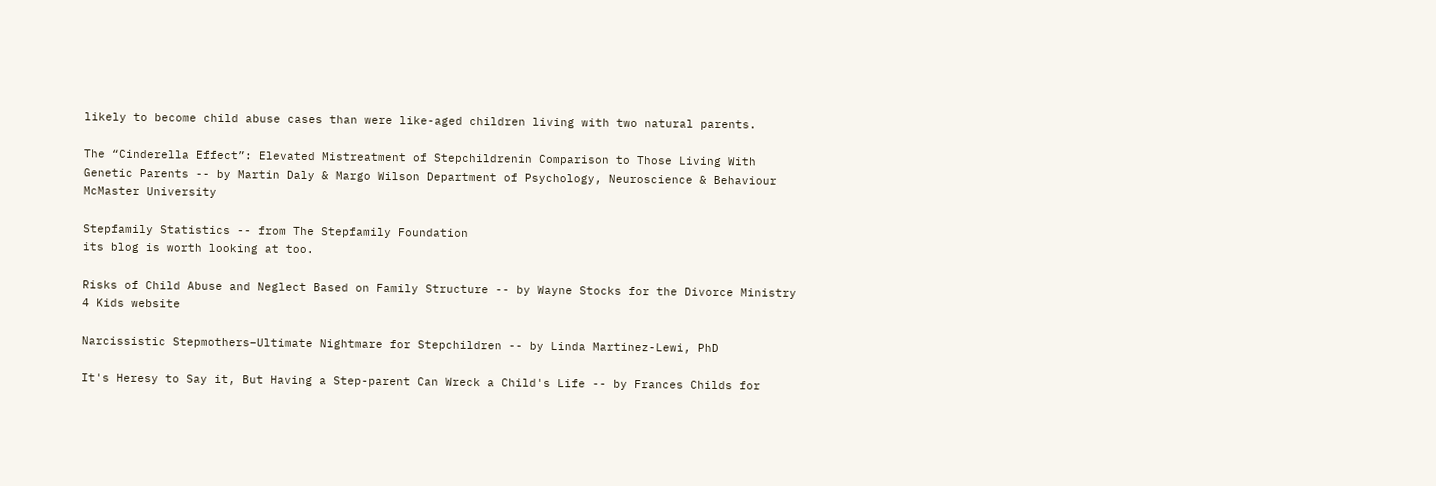likely to become child abuse cases than were like-aged children living with two natural parents.

The “Cinderella Effect”: Elevated Mistreatment of Stepchildrenin Comparison to Those Living With Genetic Parents -- by Martin Daly & Margo Wilson Department of Psychology, Neuroscience & Behaviour McMaster University

Stepfamily Statistics -- from The Stepfamily Foundation
its blog is worth looking at too.

Risks of Child Abuse and Neglect Based on Family Structure -- by Wayne Stocks for the Divorce Ministry 4 Kids website

Narcissistic Stepmothers–Ultimate Nightmare for Stepchildren -- by Linda Martinez-Lewi, PhD

It's Heresy to Say it, But Having a Step-parent Can Wreck a Child's Life -- by Frances Childs for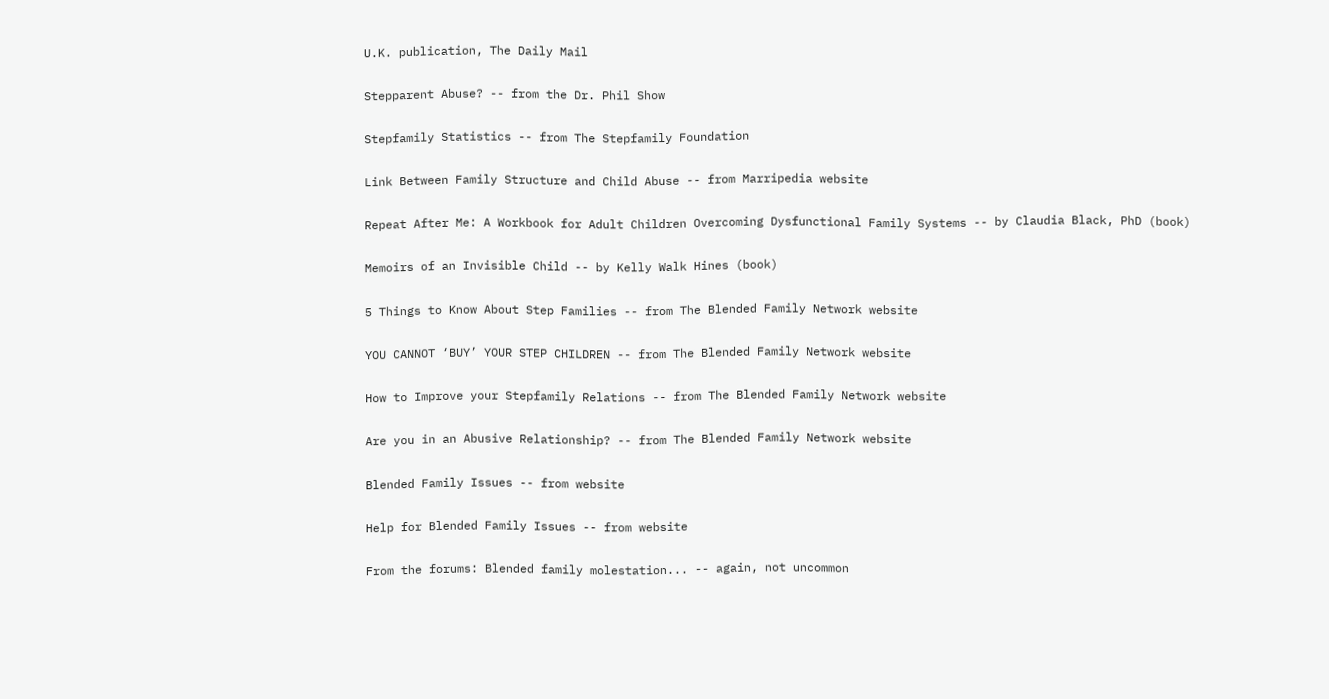U.K. publication, The Daily Mail

Stepparent Abuse? -- from the Dr. Phil Show

Stepfamily Statistics -- from The Stepfamily Foundation

Link Between Family Structure and Child Abuse -- from Marripedia website

Repeat After Me: A Workbook for Adult Children Overcoming Dysfunctional Family Systems -- by Claudia Black, PhD (book)

Memoirs of an Invisible Child -- by Kelly Walk Hines (book)

5 Things to Know About Step Families -- from The Blended Family Network website

YOU CANNOT ‘BUY’ YOUR STEP CHILDREN -- from The Blended Family Network website

How to Improve your Stepfamily Relations -- from The Blended Family Network website

Are you in an Abusive Relationship? -- from The Blended Family Network website

Blended Family Issues -- from website

Help for Blended Family Issues -- from website

From the forums: Blended family molestation... -- again, not uncommon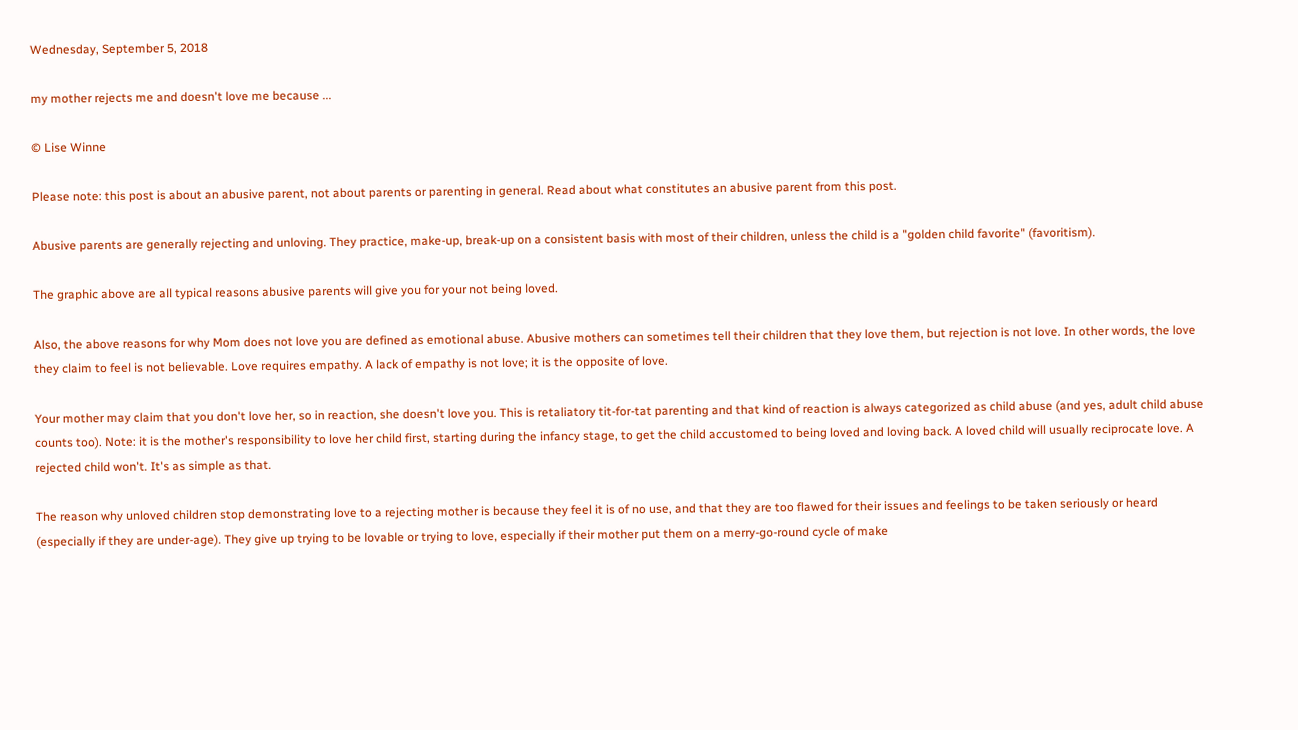Wednesday, September 5, 2018

my mother rejects me and doesn't love me because ...

© Lise Winne

Please note: this post is about an abusive parent, not about parents or parenting in general. Read about what constitutes an abusive parent from this post.

Abusive parents are generally rejecting and unloving. They practice, make-up, break-up on a consistent basis with most of their children, unless the child is a "golden child favorite" (favoritism).

The graphic above are all typical reasons abusive parents will give you for your not being loved.

Also, the above reasons for why Mom does not love you are defined as emotional abuse. Abusive mothers can sometimes tell their children that they love them, but rejection is not love. In other words, the love they claim to feel is not believable. Love requires empathy. A lack of empathy is not love; it is the opposite of love.

Your mother may claim that you don't love her, so in reaction, she doesn't love you. This is retaliatory tit-for-tat parenting and that kind of reaction is always categorized as child abuse (and yes, adult child abuse counts too). Note: it is the mother's responsibility to love her child first, starting during the infancy stage, to get the child accustomed to being loved and loving back. A loved child will usually reciprocate love. A rejected child won't. It's as simple as that.

The reason why unloved children stop demonstrating love to a rejecting mother is because they feel it is of no use, and that they are too flawed for their issues and feelings to be taken seriously or heard (especially if they are under-age). They give up trying to be lovable or trying to love, especially if their mother put them on a merry-go-round cycle of make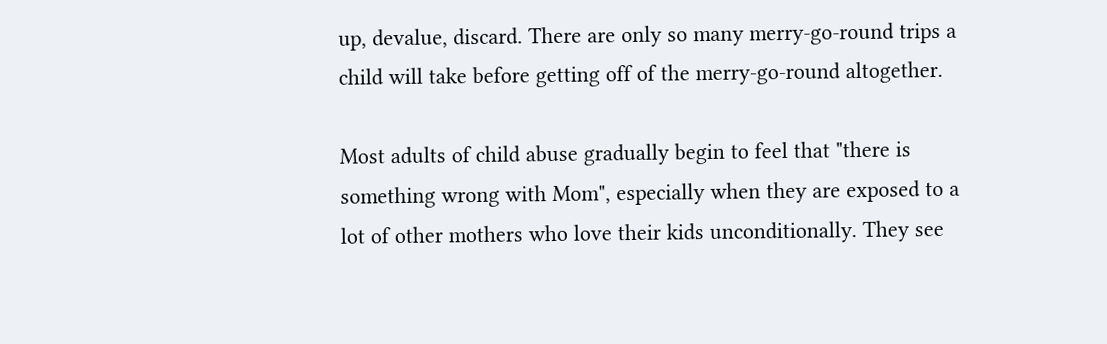up, devalue, discard. There are only so many merry-go-round trips a child will take before getting off of the merry-go-round altogether.

Most adults of child abuse gradually begin to feel that "there is something wrong with Mom", especially when they are exposed to a lot of other mothers who love their kids unconditionally. They see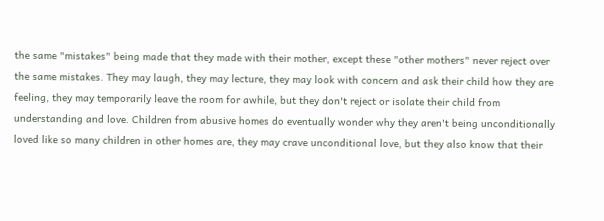the same "mistakes" being made that they made with their mother, except these "other mothers" never reject over the same mistakes. They may laugh, they may lecture, they may look with concern and ask their child how they are feeling, they may temporarily leave the room for awhile, but they don't reject or isolate their child from understanding and love. Children from abusive homes do eventually wonder why they aren't being unconditionally loved like so many children in other homes are, they may crave unconditional love, but they also know that their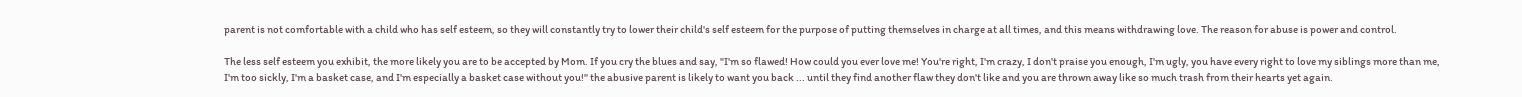parent is not comfortable with a child who has self esteem, so they will constantly try to lower their child's self esteem for the purpose of putting themselves in charge at all times, and this means withdrawing love. The reason for abuse is power and control.

The less self esteem you exhibit, the more likely you are to be accepted by Mom. If you cry the blues and say, "I'm so flawed! How could you ever love me! You're right, I'm crazy, I don't praise you enough, I'm ugly, you have every right to love my siblings more than me, I'm too sickly, I'm a basket case, and I'm especially a basket case without you!" the abusive parent is likely to want you back ... until they find another flaw they don't like and you are thrown away like so much trash from their hearts yet again.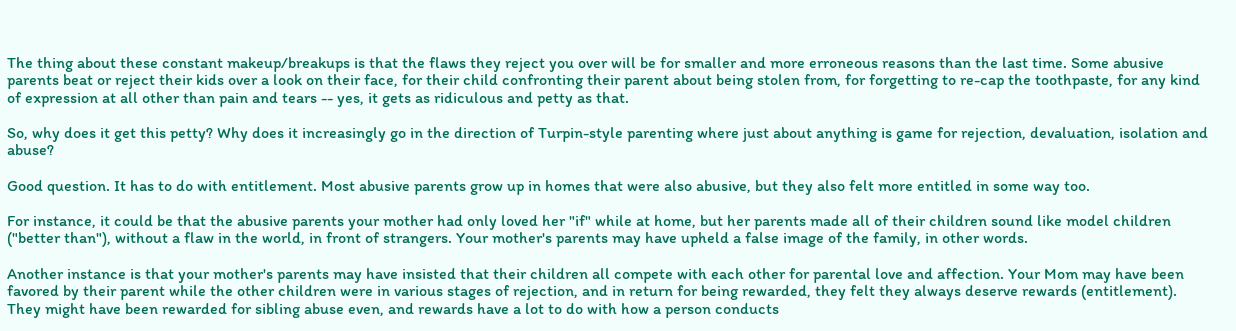The thing about these constant makeup/breakups is that the flaws they reject you over will be for smaller and more erroneous reasons than the last time. Some abusive parents beat or reject their kids over a look on their face, for their child confronting their parent about being stolen from, for forgetting to re-cap the toothpaste, for any kind of expression at all other than pain and tears -- yes, it gets as ridiculous and petty as that.

So, why does it get this petty? Why does it increasingly go in the direction of Turpin-style parenting where just about anything is game for rejection, devaluation, isolation and abuse?

Good question. It has to do with entitlement. Most abusive parents grow up in homes that were also abusive, but they also felt more entitled in some way too.

For instance, it could be that the abusive parents your mother had only loved her "if" while at home, but her parents made all of their children sound like model children ("better than"), without a flaw in the world, in front of strangers. Your mother's parents may have upheld a false image of the family, in other words.

Another instance is that your mother's parents may have insisted that their children all compete with each other for parental love and affection. Your Mom may have been favored by their parent while the other children were in various stages of rejection, and in return for being rewarded, they felt they always deserve rewards (entitlement). They might have been rewarded for sibling abuse even, and rewards have a lot to do with how a person conducts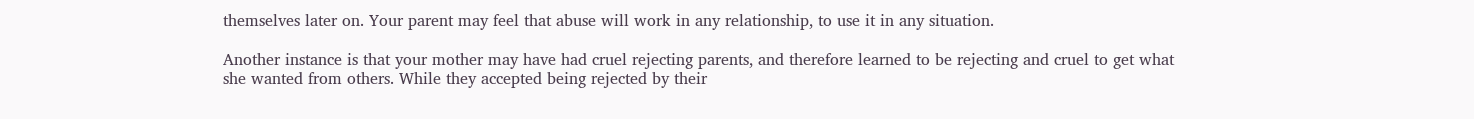themselves later on. Your parent may feel that abuse will work in any relationship, to use it in any situation.

Another instance is that your mother may have had cruel rejecting parents, and therefore learned to be rejecting and cruel to get what she wanted from others. While they accepted being rejected by their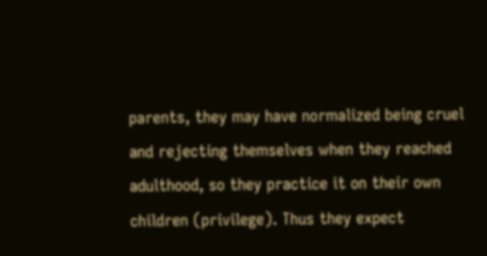parents, they may have normalized being cruel and rejecting themselves when they reached adulthood, so they practice it on their own children (privilege). Thus they expect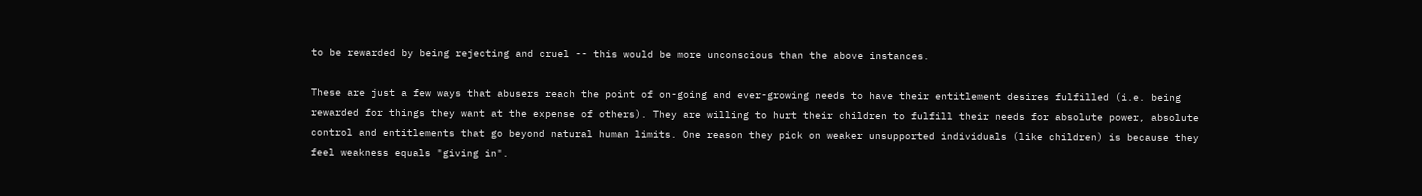to be rewarded by being rejecting and cruel -- this would be more unconscious than the above instances.

These are just a few ways that abusers reach the point of on-going and ever-growing needs to have their entitlement desires fulfilled (i.e. being rewarded for things they want at the expense of others). They are willing to hurt their children to fulfill their needs for absolute power, absolute control and entitlements that go beyond natural human limits. One reason they pick on weaker unsupported individuals (like children) is because they feel weakness equals "giving in".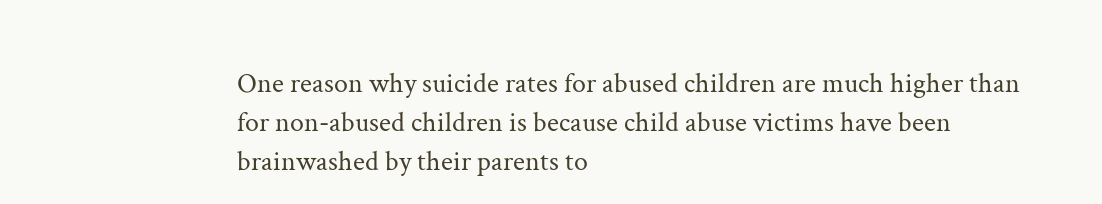One reason why suicide rates for abused children are much higher than for non-abused children is because child abuse victims have been brainwashed by their parents to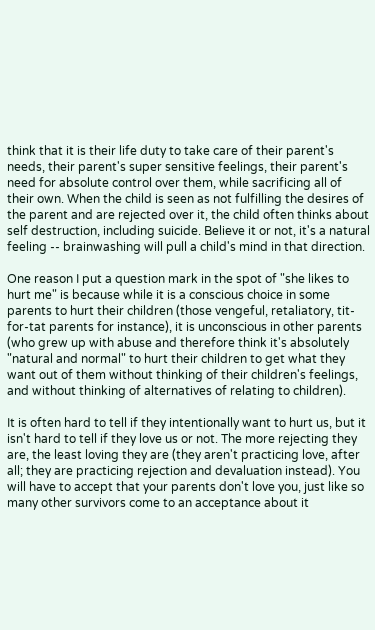think that it is their life duty to take care of their parent's needs, their parent's super sensitive feelings, their parent's need for absolute control over them, while sacrificing all of their own. When the child is seen as not fulfilling the desires of the parent and are rejected over it, the child often thinks about self destruction, including suicide. Believe it or not, it's a natural feeling -- brainwashing will pull a child's mind in that direction.

One reason I put a question mark in the spot of "she likes to hurt me" is because while it is a conscious choice in some parents to hurt their children (those vengeful, retaliatory, tit-for-tat parents for instance), it is unconscious in other parents (who grew up with abuse and therefore think it's absolutely "natural and normal" to hurt their children to get what they want out of them without thinking of their children's feelings, and without thinking of alternatives of relating to children).

It is often hard to tell if they intentionally want to hurt us, but it isn't hard to tell if they love us or not. The more rejecting they are, the least loving they are (they aren't practicing love, after all; they are practicing rejection and devaluation instead). You will have to accept that your parents don't love you, just like so many other survivors come to an acceptance about it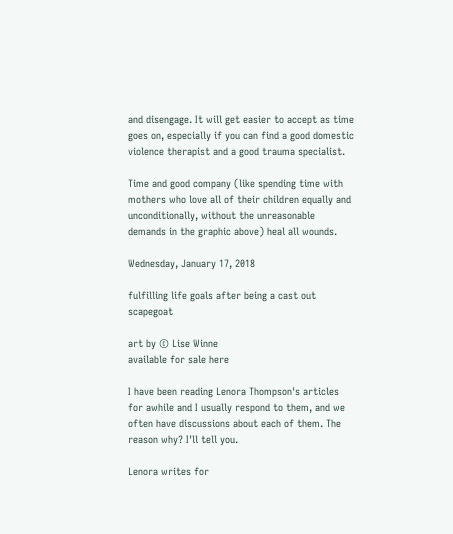and disengage. It will get easier to accept as time goes on, especially if you can find a good domestic violence therapist and a good trauma specialist.

Time and good company (like spending time with mothers who love all of their children equally and unconditionally, without the unreasonable demands in the graphic above) heal all wounds.

Wednesday, January 17, 2018

fulfilling life goals after being a cast out scapegoat

art by © Lise Winne
available for sale here

I have been reading Lenora Thompson's articles for awhile and I usually respond to them, and we often have discussions about each of them. The reason why? I'll tell you.

Lenora writes for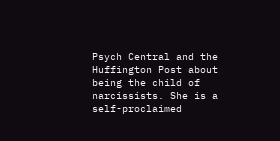Psych Central and the Huffington Post about being the child of narcissists. She is a self-proclaimed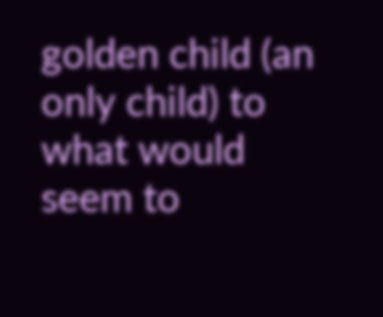golden child (an only child) to what would seem to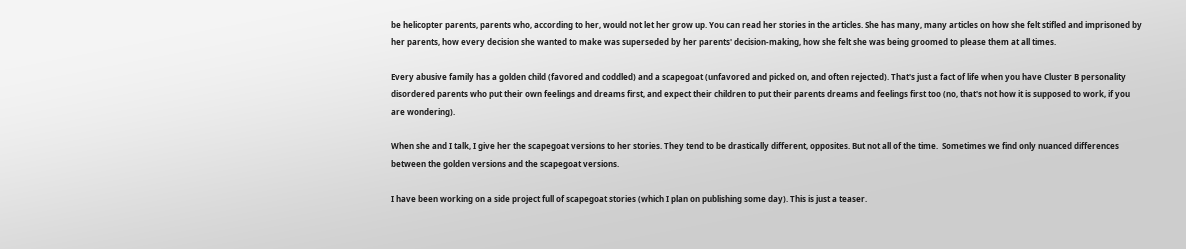be helicopter parents, parents who, according to her, would not let her grow up. You can read her stories in the articles. She has many, many articles on how she felt stifled and imprisoned by her parents, how every decision she wanted to make was superseded by her parents' decision-making, how she felt she was being groomed to please them at all times.

Every abusive family has a golden child (favored and coddled) and a scapegoat (unfavored and picked on, and often rejected). That's just a fact of life when you have Cluster B personality disordered parents who put their own feelings and dreams first, and expect their children to put their parents dreams and feelings first too (no, that's not how it is supposed to work, if you are wondering).

When she and I talk, I give her the scapegoat versions to her stories. They tend to be drastically different, opposites. But not all of the time.  Sometimes we find only nuanced differences between the golden versions and the scapegoat versions.

I have been working on a side project full of scapegoat stories (which I plan on publishing some day). This is just a teaser.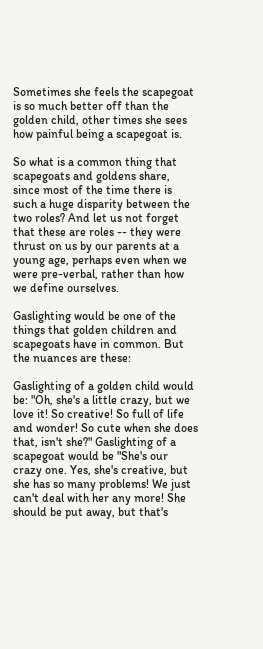Sometimes she feels the scapegoat is so much better off than the golden child, other times she sees how painful being a scapegoat is.

So what is a common thing that scapegoats and goldens share, since most of the time there is such a huge disparity between the two roles? And let us not forget that these are roles -- they were thrust on us by our parents at a young age, perhaps even when we were pre-verbal, rather than how we define ourselves.

Gaslighting would be one of the things that golden children and scapegoats have in common. But the nuances are these:

Gaslighting of a golden child would be: "Oh, she's a little crazy, but we love it! So creative! So full of life and wonder! So cute when she does that, isn't she?" Gaslighting of a scapegoat would be "She's our crazy one. Yes, she's creative, but she has so many problems! We just can't deal with her any more! She should be put away, but that's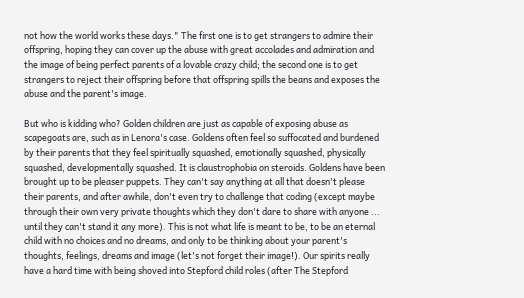not how the world works these days." The first one is to get strangers to admire their offspring, hoping they can cover up the abuse with great accolades and admiration and the image of being perfect parents of a lovable crazy child; the second one is to get strangers to reject their offspring before that offspring spills the beans and exposes the abuse and the parent's image.

But who is kidding who? Golden children are just as capable of exposing abuse as scapegoats are, such as in Lenora's case. Goldens often feel so suffocated and burdened by their parents that they feel spiritually squashed, emotionally squashed, physically squashed, developmentally squashed. It is claustrophobia on steroids. Goldens have been brought up to be pleaser puppets. They can't say anything at all that doesn't please their parents, and after awhile, don't even try to challenge that coding (except maybe through their own very private thoughts which they don't dare to share with anyone ... until they can't stand it any more). This is not what life is meant to be, to be an eternal child with no choices and no dreams, and only to be thinking about your parent's thoughts, feelings, dreams and image (let's not forget their image!). Our spirits really have a hard time with being shoved into Stepford child roles (after The Stepford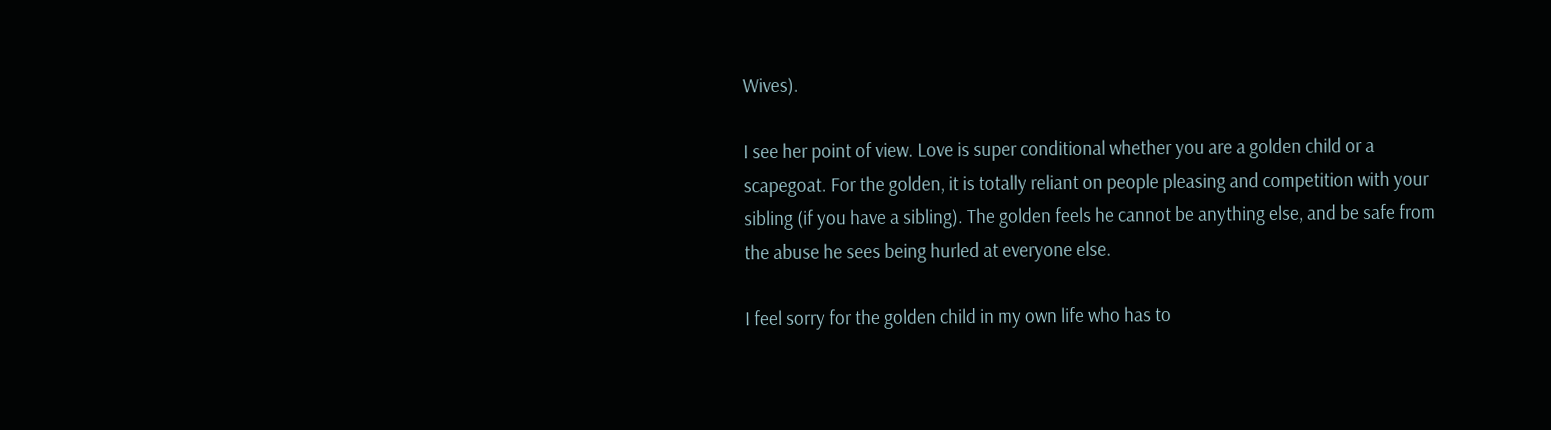Wives).

I see her point of view. Love is super conditional whether you are a golden child or a scapegoat. For the golden, it is totally reliant on people pleasing and competition with your sibling (if you have a sibling). The golden feels he cannot be anything else, and be safe from the abuse he sees being hurled at everyone else.

I feel sorry for the golden child in my own life who has to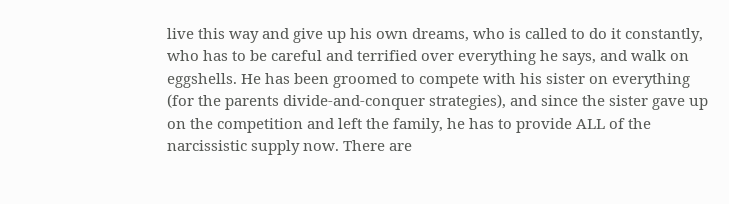live this way and give up his own dreams, who is called to do it constantly, who has to be careful and terrified over everything he says, and walk on eggshells. He has been groomed to compete with his sister on everything (for the parents divide-and-conquer strategies), and since the sister gave up on the competition and left the family, he has to provide ALL of the narcissistic supply now. There are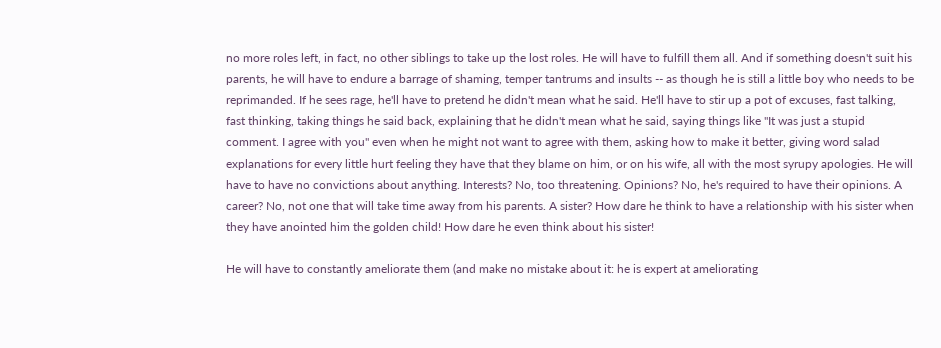no more roles left, in fact, no other siblings to take up the lost roles. He will have to fulfill them all. And if something doesn't suit his parents, he will have to endure a barrage of shaming, temper tantrums and insults -- as though he is still a little boy who needs to be reprimanded. If he sees rage, he'll have to pretend he didn't mean what he said. He'll have to stir up a pot of excuses, fast talking, fast thinking, taking things he said back, explaining that he didn't mean what he said, saying things like "It was just a stupid comment. I agree with you" even when he might not want to agree with them, asking how to make it better, giving word salad explanations for every little hurt feeling they have that they blame on him, or on his wife, all with the most syrupy apologies. He will have to have no convictions about anything. Interests? No, too threatening. Opinions? No, he's required to have their opinions. A career? No, not one that will take time away from his parents. A sister? How dare he think to have a relationship with his sister when they have anointed him the golden child! How dare he even think about his sister!

He will have to constantly ameliorate them (and make no mistake about it: he is expert at ameliorating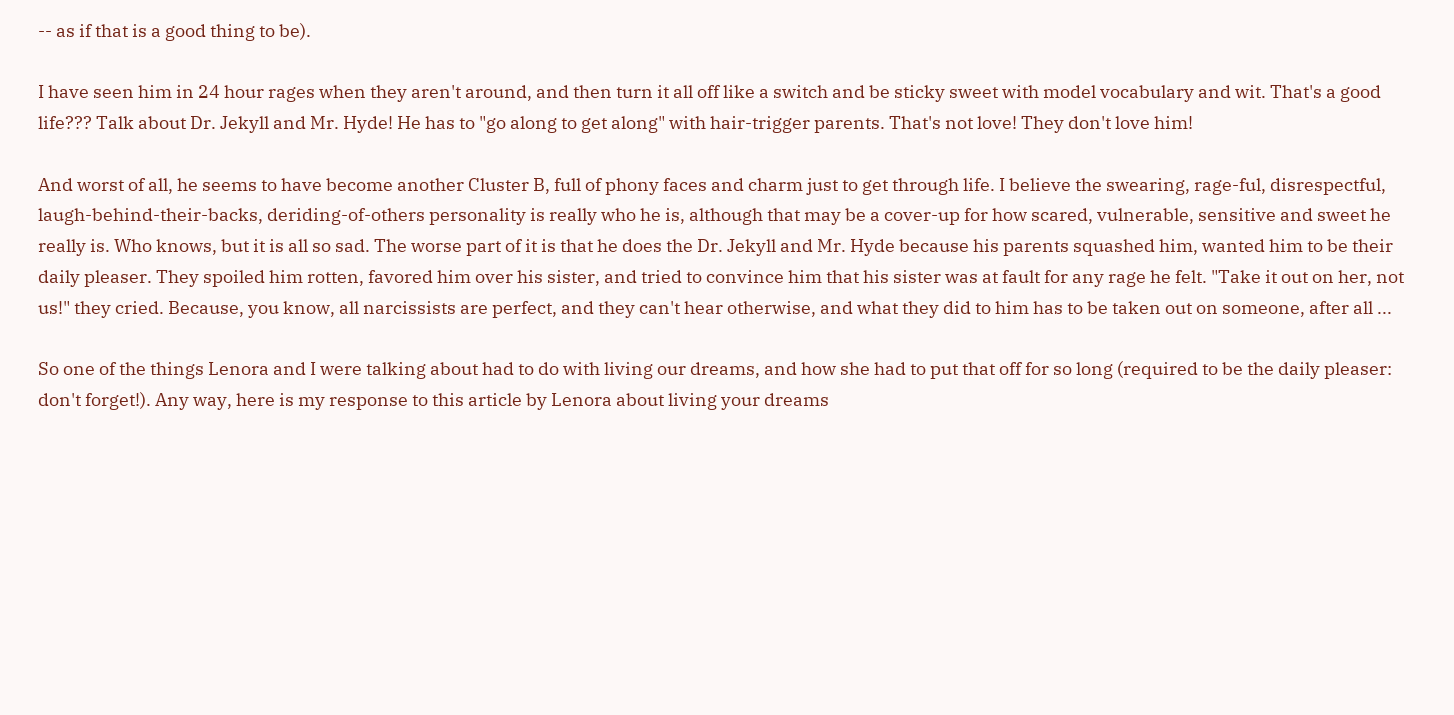-- as if that is a good thing to be).

I have seen him in 24 hour rages when they aren't around, and then turn it all off like a switch and be sticky sweet with model vocabulary and wit. That's a good life??? Talk about Dr. Jekyll and Mr. Hyde! He has to "go along to get along" with hair-trigger parents. That's not love! They don't love him!

And worst of all, he seems to have become another Cluster B, full of phony faces and charm just to get through life. I believe the swearing, rage-ful, disrespectful, laugh-behind-their-backs, deriding-of-others personality is really who he is, although that may be a cover-up for how scared, vulnerable, sensitive and sweet he really is. Who knows, but it is all so sad. The worse part of it is that he does the Dr. Jekyll and Mr. Hyde because his parents squashed him, wanted him to be their daily pleaser. They spoiled him rotten, favored him over his sister, and tried to convince him that his sister was at fault for any rage he felt. "Take it out on her, not us!" they cried. Because, you know, all narcissists are perfect, and they can't hear otherwise, and what they did to him has to be taken out on someone, after all ...

So one of the things Lenora and I were talking about had to do with living our dreams, and how she had to put that off for so long (required to be the daily pleaser: don't forget!). Any way, here is my response to this article by Lenora about living your dreams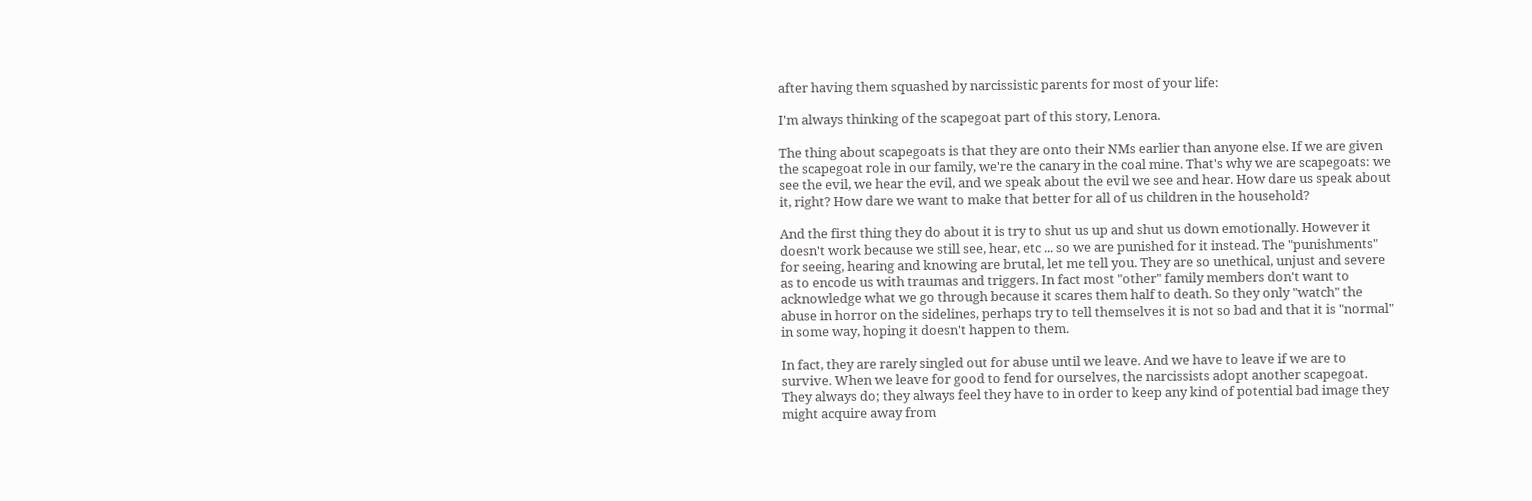after having them squashed by narcissistic parents for most of your life:

I'm always thinking of the scapegoat part of this story, Lenora.

The thing about scapegoats is that they are onto their NMs earlier than anyone else. If we are given the scapegoat role in our family, we're the canary in the coal mine. That's why we are scapegoats: we see the evil, we hear the evil, and we speak about the evil we see and hear. How dare us speak about it, right? How dare we want to make that better for all of us children in the household?

And the first thing they do about it is try to shut us up and shut us down emotionally. However it doesn't work because we still see, hear, etc ... so we are punished for it instead. The "punishments" for seeing, hearing and knowing are brutal, let me tell you. They are so unethical, unjust and severe as to encode us with traumas and triggers. In fact most "other" family members don't want to acknowledge what we go through because it scares them half to death. So they only "watch" the abuse in horror on the sidelines, perhaps try to tell themselves it is not so bad and that it is "normal" in some way, hoping it doesn't happen to them.

In fact, they are rarely singled out for abuse until we leave. And we have to leave if we are to survive. When we leave for good to fend for ourselves, the narcissists adopt another scapegoat. They always do; they always feel they have to in order to keep any kind of potential bad image they might acquire away from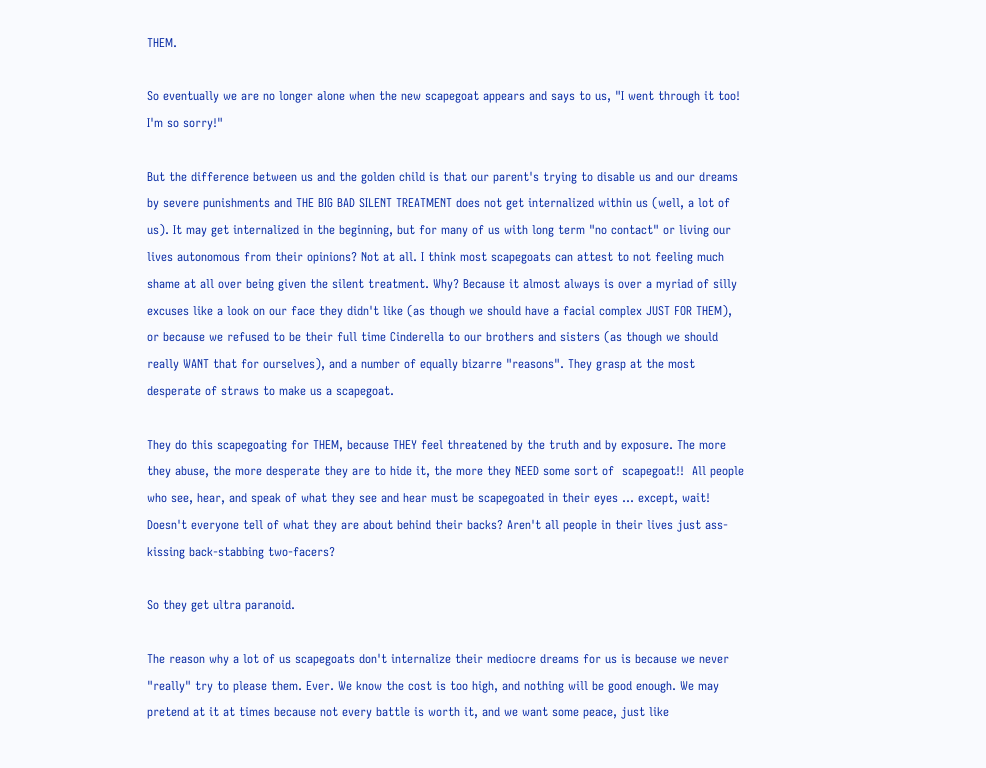THEM.

So eventually we are no longer alone when the new scapegoat appears and says to us, "I went through it too! I'm so sorry!"

But the difference between us and the golden child is that our parent's trying to disable us and our dreams by severe punishments and THE BIG BAD SILENT TREATMENT does not get internalized within us (well, a lot of us). It may get internalized in the beginning, but for many of us with long term "no contact" or living our lives autonomous from their opinions? Not at all. I think most scapegoats can attest to not feeling much shame at all over being given the silent treatment. Why? Because it almost always is over a myriad of silly excuses like a look on our face they didn't like (as though we should have a facial complex JUST FOR THEM), or because we refused to be their full time Cinderella to our brothers and sisters (as though we should really WANT that for ourselves), and a number of equally bizarre "reasons". They grasp at the most desperate of straws to make us a scapegoat.

They do this scapegoating for THEM, because THEY feel threatened by the truth and by exposure. The more they abuse, the more desperate they are to hide it, the more they NEED some sort of  scapegoat!!  All people who see, hear, and speak of what they see and hear must be scapegoated in their eyes ... except, wait! Doesn't everyone tell of what they are about behind their backs? Aren't all people in their lives just ass-kissing back-stabbing two-facers?

So they get ultra paranoid.

The reason why a lot of us scapegoats don't internalize their mediocre dreams for us is because we never "really" try to please them. Ever. We know the cost is too high, and nothing will be good enough. We may pretend at it at times because not every battle is worth it, and we want some peace, just like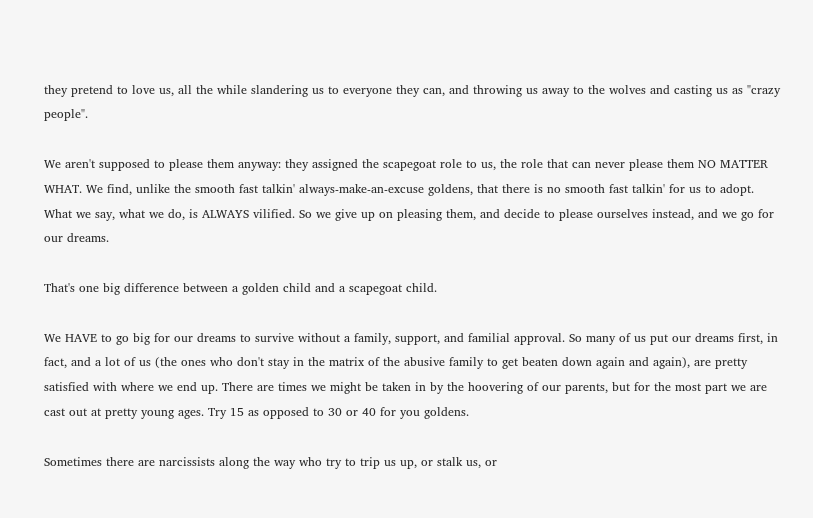they pretend to love us, all the while slandering us to everyone they can, and throwing us away to the wolves and casting us as "crazy people".

We aren't supposed to please them anyway: they assigned the scapegoat role to us, the role that can never please them NO MATTER WHAT. We find, unlike the smooth fast talkin' always-make-an-excuse goldens, that there is no smooth fast talkin' for us to adopt. What we say, what we do, is ALWAYS vilified. So we give up on pleasing them, and decide to please ourselves instead, and we go for our dreams.

That's one big difference between a golden child and a scapegoat child.

We HAVE to go big for our dreams to survive without a family, support, and familial approval. So many of us put our dreams first, in fact, and a lot of us (the ones who don't stay in the matrix of the abusive family to get beaten down again and again), are pretty satisfied with where we end up. There are times we might be taken in by the hoovering of our parents, but for the most part we are cast out at pretty young ages. Try 15 as opposed to 30 or 40 for you goldens.

Sometimes there are narcissists along the way who try to trip us up, or stalk us, or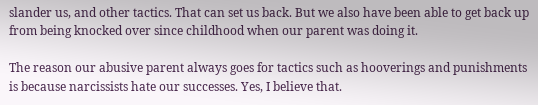slander us, and other tactics. That can set us back. But we also have been able to get back up from being knocked over since childhood when our parent was doing it.

The reason our abusive parent always goes for tactics such as hooverings and punishments is because narcissists hate our successes. Yes, I believe that.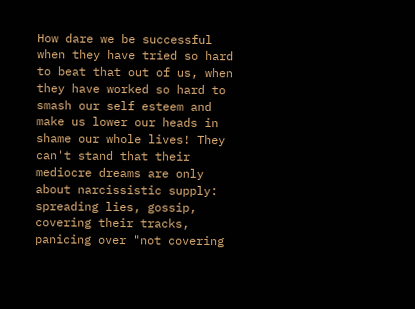How dare we be successful when they have tried so hard to beat that out of us, when they have worked so hard to smash our self esteem and make us lower our heads in shame our whole lives! They can't stand that their mediocre dreams are only about narcissistic supply: spreading lies, gossip, covering their tracks, panicing over "not covering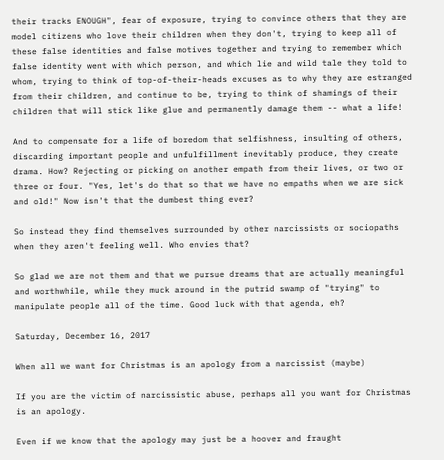their tracks ENOUGH", fear of exposure, trying to convince others that they are model citizens who love their children when they don't, trying to keep all of these false identities and false motives together and trying to remember which false identity went with which person, and which lie and wild tale they told to whom, trying to think of top-of-their-heads excuses as to why they are estranged from their children, and continue to be, trying to think of shamings of their children that will stick like glue and permanently damage them -- what a life!

And to compensate for a life of boredom that selfishness, insulting of others, discarding important people and unfulfillment inevitably produce, they create drama. How? Rejecting or picking on another empath from their lives, or two or three or four. "Yes, let's do that so that we have no empaths when we are sick and old!" Now isn't that the dumbest thing ever?

So instead they find themselves surrounded by other narcissists or sociopaths when they aren't feeling well. Who envies that?

So glad we are not them and that we pursue dreams that are actually meaningful and worthwhile, while they muck around in the putrid swamp of "trying" to manipulate people all of the time. Good luck with that agenda, eh?

Saturday, December 16, 2017

When all we want for Christmas is an apology from a narcissist (maybe)

If you are the victim of narcissistic abuse, perhaps all you want for Christmas is an apology.

Even if we know that the apology may just be a hoover and fraught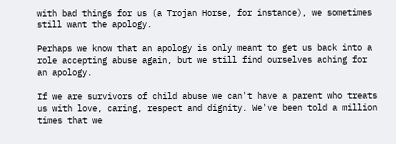with bad things for us (a Trojan Horse, for instance), we sometimes still want the apology.

Perhaps we know that an apology is only meant to get us back into a role accepting abuse again, but we still find ourselves aching for an apology.

If we are survivors of child abuse we can't have a parent who treats us with love, caring, respect and dignity. We've been told a million times that we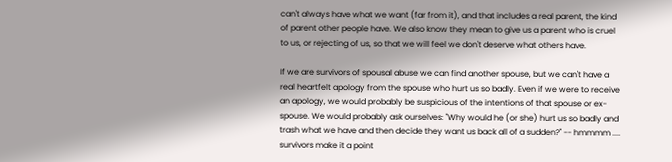can't always have what we want (far from it), and that includes a real parent, the kind of parent other people have. We also know they mean to give us a parent who is cruel to us, or rejecting of us, so that we will feel we don't deserve what others have.

If we are survivors of spousal abuse we can find another spouse, but we can't have a real heartfelt apology from the spouse who hurt us so badly. Even if we were to receive an apology, we would probably be suspicious of the intentions of that spouse or ex-spouse. We would probably ask ourselves: "Why would he (or she) hurt us so badly and trash what we have and then decide they want us back all of a sudden?" -- hmmmm .... survivors make it a point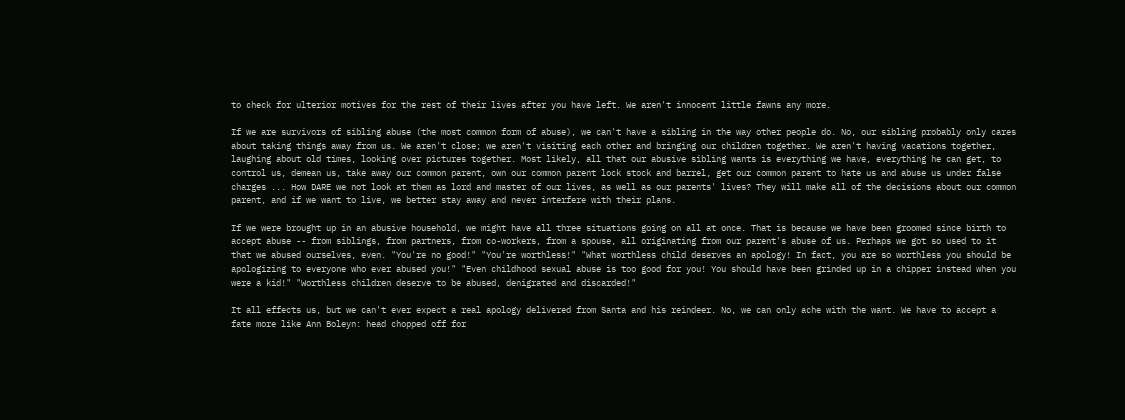to check for ulterior motives for the rest of their lives after you have left. We aren't innocent little fawns any more.

If we are survivors of sibling abuse (the most common form of abuse), we can't have a sibling in the way other people do. No, our sibling probably only cares about taking things away from us. We aren't close; we aren't visiting each other and bringing our children together. We aren't having vacations together, laughing about old times, looking over pictures together. Most likely, all that our abusive sibling wants is everything we have, everything he can get, to control us, demean us, take away our common parent, own our common parent lock stock and barrel, get our common parent to hate us and abuse us under false charges ... How DARE we not look at them as lord and master of our lives, as well as our parents' lives? They will make all of the decisions about our common parent, and if we want to live, we better stay away and never interfere with their plans.

If we were brought up in an abusive household, we might have all three situations going on all at once. That is because we have been groomed since birth to accept abuse -- from siblings, from partners, from co-workers, from a spouse, all originating from our parent's abuse of us. Perhaps we got so used to it that we abused ourselves, even. "You're no good!" "You're worthless!" "What worthless child deserves an apology! In fact, you are so worthless you should be apologizing to everyone who ever abused you!" "Even childhood sexual abuse is too good for you! You should have been grinded up in a chipper instead when you were a kid!" "Worthless children deserve to be abused, denigrated and discarded!"

It all effects us, but we can't ever expect a real apology delivered from Santa and his reindeer. No, we can only ache with the want. We have to accept a fate more like Ann Boleyn: head chopped off for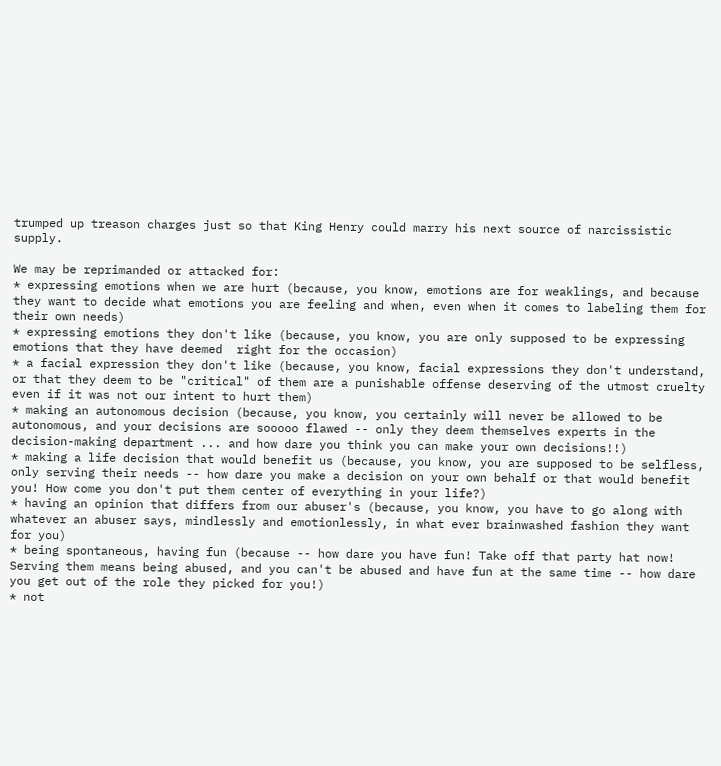trumped up treason charges just so that King Henry could marry his next source of narcissistic supply.

We may be reprimanded or attacked for:
* expressing emotions when we are hurt (because, you know, emotions are for weaklings, and because they want to decide what emotions you are feeling and when, even when it comes to labeling them for their own needs)
* expressing emotions they don't like (because, you know, you are only supposed to be expressing emotions that they have deemed  right for the occasion)
* a facial expression they don't like (because, you know, facial expressions they don't understand, or that they deem to be "critical" of them are a punishable offense deserving of the utmost cruelty even if it was not our intent to hurt them)
* making an autonomous decision (because, you know, you certainly will never be allowed to be autonomous, and your decisions are sooooo flawed -- only they deem themselves experts in the decision-making department ... and how dare you think you can make your own decisions!!)
* making a life decision that would benefit us (because, you know, you are supposed to be selfless, only serving their needs -- how dare you make a decision on your own behalf or that would benefit you! How come you don't put them center of everything in your life?)
* having an opinion that differs from our abuser's (because, you know, you have to go along with whatever an abuser says, mindlessly and emotionlessly, in what ever brainwashed fashion they want for you)
* being spontaneous, having fun (because -- how dare you have fun! Take off that party hat now! Serving them means being abused, and you can't be abused and have fun at the same time -- how dare you get out of the role they picked for you!)
* not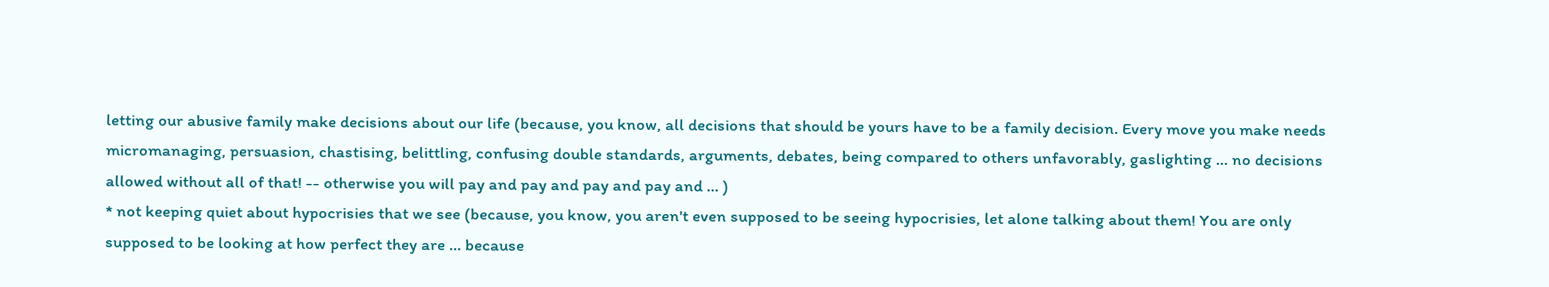letting our abusive family make decisions about our life (because, you know, all decisions that should be yours have to be a family decision. Every move you make needs micromanaging, persuasion, chastising, belittling, confusing double standards, arguments, debates, being compared to others unfavorably, gaslighting ... no decisions allowed without all of that! -- otherwise you will pay and pay and pay and pay and ... )
* not keeping quiet about hypocrisies that we see (because, you know, you aren't even supposed to be seeing hypocrisies, let alone talking about them! You are only supposed to be looking at how perfect they are ... because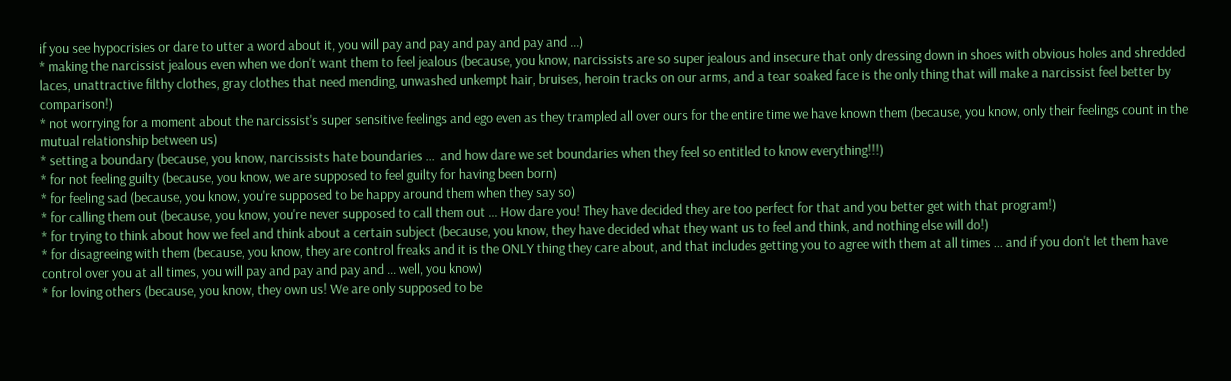if you see hypocrisies or dare to utter a word about it, you will pay and pay and pay and pay and ...)
* making the narcissist jealous even when we don't want them to feel jealous (because, you know, narcissists are so super jealous and insecure that only dressing down in shoes with obvious holes and shredded laces, unattractive filthy clothes, gray clothes that need mending, unwashed unkempt hair, bruises, heroin tracks on our arms, and a tear soaked face is the only thing that will make a narcissist feel better by comparison!)
* not worrying for a moment about the narcissist's super sensitive feelings and ego even as they trampled all over ours for the entire time we have known them (because, you know, only their feelings count in the mutual relationship between us)
* setting a boundary (because, you know, narcissists hate boundaries ...  and how dare we set boundaries when they feel so entitled to know everything!!!)
* for not feeling guilty (because, you know, we are supposed to feel guilty for having been born)
* for feeling sad (because, you know, you're supposed to be happy around them when they say so)
* for calling them out (because, you know, you're never supposed to call them out ... How dare you! They have decided they are too perfect for that and you better get with that program!)
* for trying to think about how we feel and think about a certain subject (because, you know, they have decided what they want us to feel and think, and nothing else will do!)
* for disagreeing with them (because, you know, they are control freaks and it is the ONLY thing they care about, and that includes getting you to agree with them at all times ... and if you don't let them have control over you at all times, you will pay and pay and pay and ... well, you know)
* for loving others (because, you know, they own us! We are only supposed to be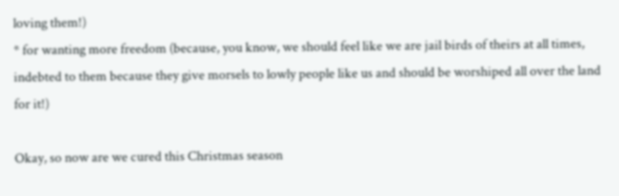loving them!)
* for wanting more freedom (because, you know, we should feel like we are jail birds of theirs at all times, indebted to them because they give morsels to lowly people like us and should be worshiped all over the land for it!)

Okay, so now are we cured this Christmas season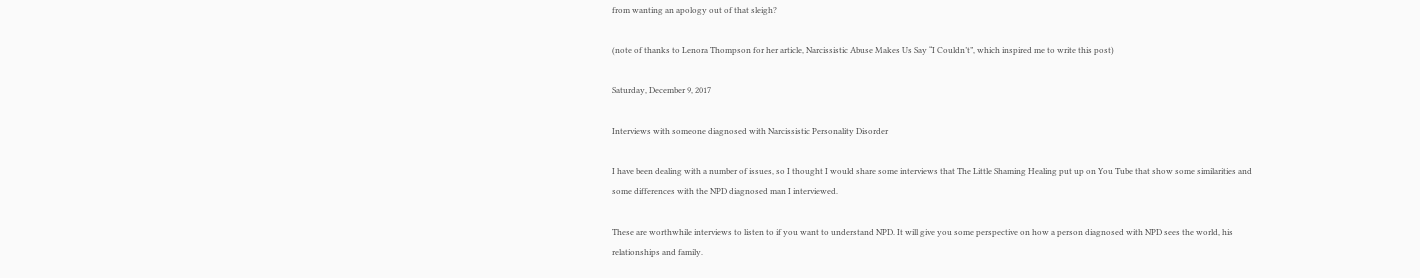from wanting an apology out of that sleigh?

(note of thanks to Lenora Thompson for her article, Narcissistic Abuse Makes Us Say “I Couldn’t”, which inspired me to write this post)

Saturday, December 9, 2017

Interviews with someone diagnosed with Narcissistic Personality Disorder

I have been dealing with a number of issues, so I thought I would share some interviews that The Little Shaming Healing put up on You Tube that show some similarities and some differences with the NPD diagnosed man I interviewed.

These are worthwhile interviews to listen to if you want to understand NPD. It will give you some perspective on how a person diagnosed with NPD sees the world, his relationships and family.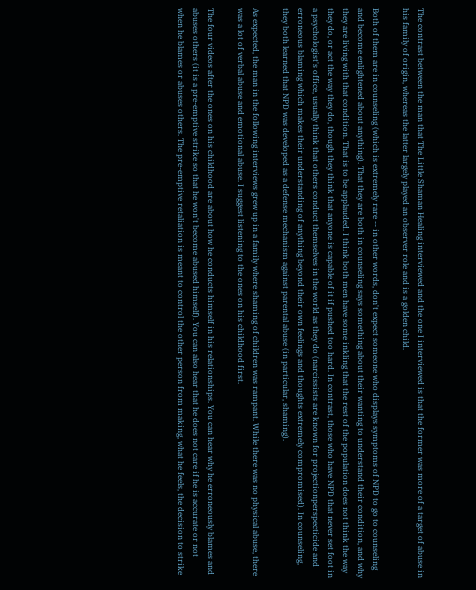The contrast between the man that The Little Shaman Healing interviewed and the one I interviewed is that the former was more of a target of abuse in his family of origin, whereas the latter largely played an observer role and is a golden child.

Both of them are in counseling (which is extremely rare -- in other words, don't expect someone who displays symptoms of NPD to go to counseling and become enlightened about anything). That they are both in counseling says something about their wanting to understand their condition, and why they are living with that condition. That is to be applauded. I think both men have some inkling that the rest of the population does not think the way they do, or act the way they do, though they think that anyone is capable of it if pushed too hard. In contrast, those who have NPD that never set foot in a psychologist's office, usually think that others conduct themselves in the world as they do (narcissists are known for projectionperspecticide and erroneous blaming which makes their understanding of anything beyond their own feelings and thoughts extremely compromised). In counseling, they both learned that NPD was developed as a defense mechanism against parental abuse (in particular, shaming).

As expected, the man in the following interviews grew up in a family where shaming of children was rampant. While there was no physical abuse, there was a lot of verbal abuse and emotional abuse. I suggest listening to the ones on his childhood first.

The four videos after the ones on his childhood are about how he conducts himself in his relationships. You can hear why he erroneously blames and abuses others (it is a pre-emptive strike so that he won't become abused himself). You can also hear that he does not care if he is accurate or not when he blames or abuses others. The pre-emptive retaliation is meant to control the other person from making, what he feels, the decision to strike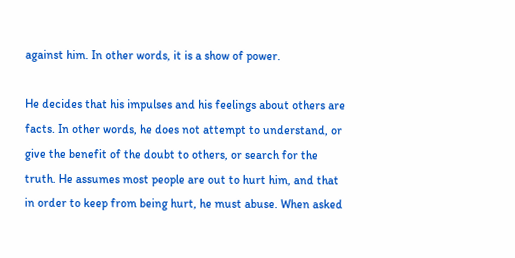against him. In other words, it is a show of power.

He decides that his impulses and his feelings about others are facts. In other words, he does not attempt to understand, or give the benefit of the doubt to others, or search for the truth. He assumes most people are out to hurt him, and that in order to keep from being hurt, he must abuse. When asked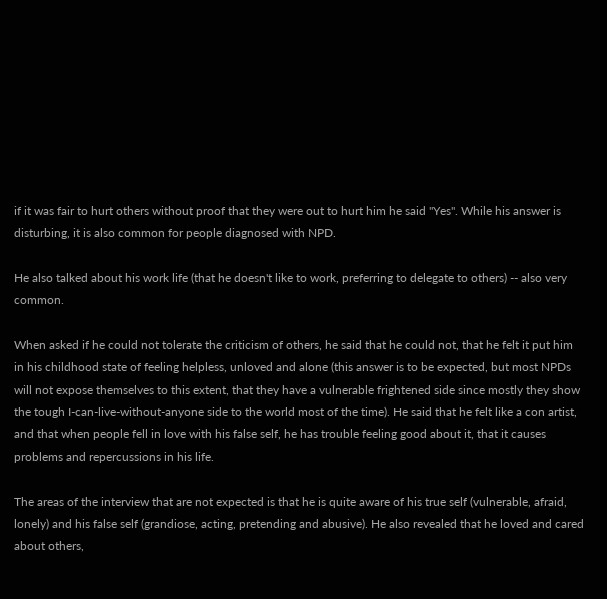if it was fair to hurt others without proof that they were out to hurt him he said "Yes". While his answer is disturbing, it is also common for people diagnosed with NPD.

He also talked about his work life (that he doesn't like to work, preferring to delegate to others) -- also very common.

When asked if he could not tolerate the criticism of others, he said that he could not, that he felt it put him in his childhood state of feeling helpless, unloved and alone (this answer is to be expected, but most NPDs will not expose themselves to this extent, that they have a vulnerable frightened side since mostly they show the tough I-can-live-without-anyone side to the world most of the time). He said that he felt like a con artist, and that when people fell in love with his false self, he has trouble feeling good about it, that it causes problems and repercussions in his life.

The areas of the interview that are not expected is that he is quite aware of his true self (vulnerable, afraid, lonely) and his false self (grandiose, acting, pretending and abusive). He also revealed that he loved and cared about others,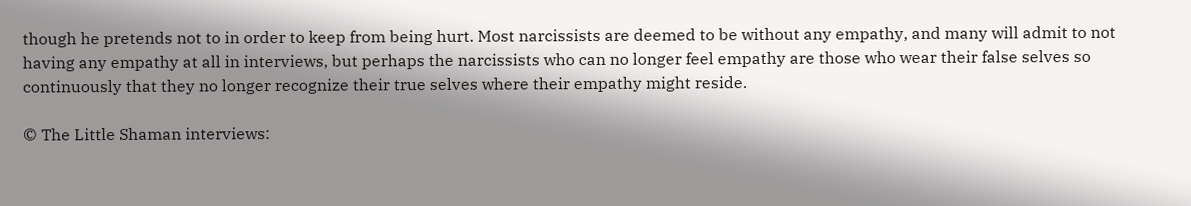though he pretends not to in order to keep from being hurt. Most narcissists are deemed to be without any empathy, and many will admit to not having any empathy at all in interviews, but perhaps the narcissists who can no longer feel empathy are those who wear their false selves so continuously that they no longer recognize their true selves where their empathy might reside.

© The Little Shaman interviews: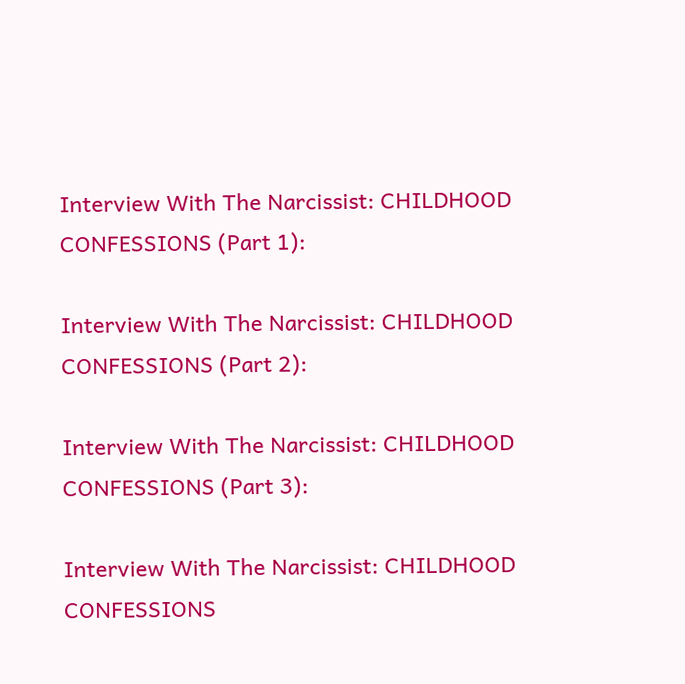Interview With The Narcissist: CHILDHOOD CONFESSIONS (Part 1):

Interview With The Narcissist: CHILDHOOD CONFESSIONS (Part 2):

Interview With The Narcissist: CHILDHOOD CONFESSIONS (Part 3):

Interview With The Narcissist: CHILDHOOD CONFESSIONS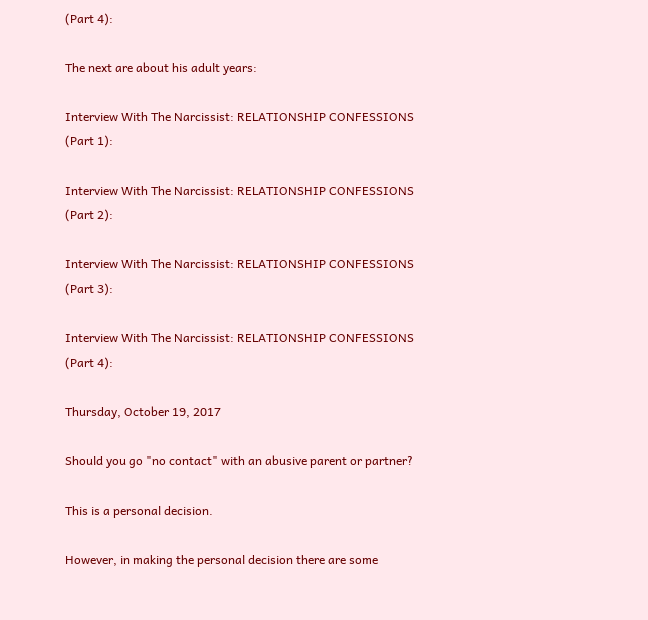(Part 4):

The next are about his adult years:

Interview With The Narcissist: RELATIONSHIP CONFESSIONS (Part 1):

Interview With The Narcissist: RELATIONSHIP CONFESSIONS (Part 2):

Interview With The Narcissist: RELATIONSHIP CONFESSIONS (Part 3):

Interview With The Narcissist: RELATIONSHIP CONFESSIONS (Part 4):

Thursday, October 19, 2017

Should you go "no contact" with an abusive parent or partner?

This is a personal decision.

However, in making the personal decision there are some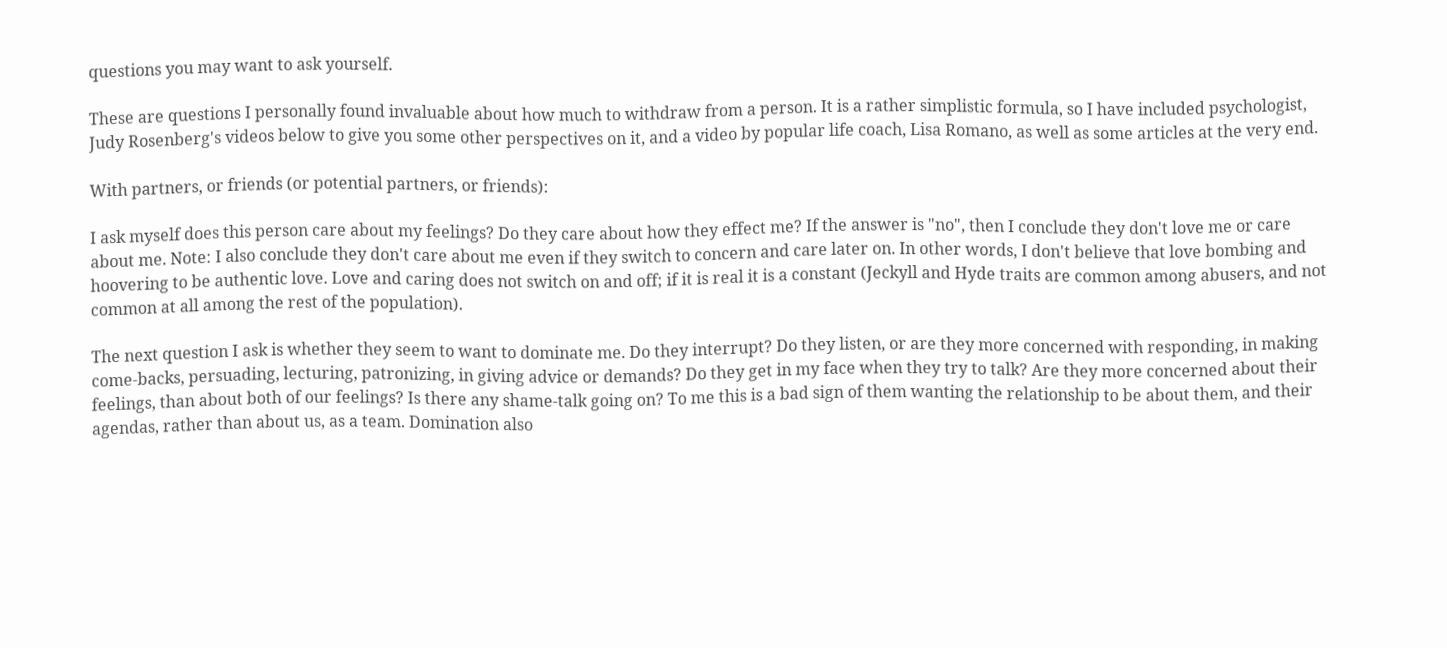questions you may want to ask yourself.

These are questions I personally found invaluable about how much to withdraw from a person. It is a rather simplistic formula, so I have included psychologist, Judy Rosenberg's videos below to give you some other perspectives on it, and a video by popular life coach, Lisa Romano, as well as some articles at the very end.

With partners, or friends (or potential partners, or friends):

I ask myself does this person care about my feelings? Do they care about how they effect me? If the answer is "no", then I conclude they don't love me or care about me. Note: I also conclude they don't care about me even if they switch to concern and care later on. In other words, I don't believe that love bombing and hoovering to be authentic love. Love and caring does not switch on and off; if it is real it is a constant (Jeckyll and Hyde traits are common among abusers, and not common at all among the rest of the population).

The next question I ask is whether they seem to want to dominate me. Do they interrupt? Do they listen, or are they more concerned with responding, in making come-backs, persuading, lecturing, patronizing, in giving advice or demands? Do they get in my face when they try to talk? Are they more concerned about their feelings, than about both of our feelings? Is there any shame-talk going on? To me this is a bad sign of them wanting the relationship to be about them, and their agendas, rather than about us, as a team. Domination also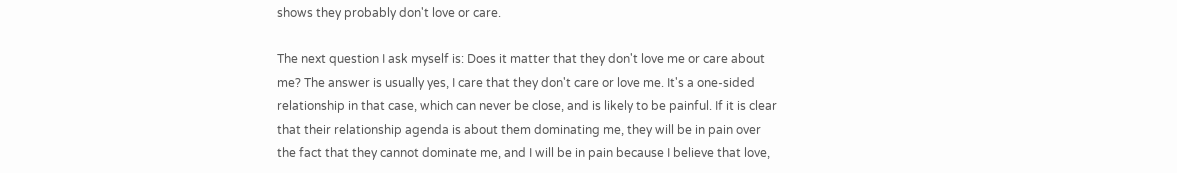shows they probably don't love or care.

The next question I ask myself is: Does it matter that they don't love me or care about me? The answer is usually yes, I care that they don't care or love me. It's a one-sided relationship in that case, which can never be close, and is likely to be painful. If it is clear that their relationship agenda is about them dominating me, they will be in pain over the fact that they cannot dominate me, and I will be in pain because I believe that love,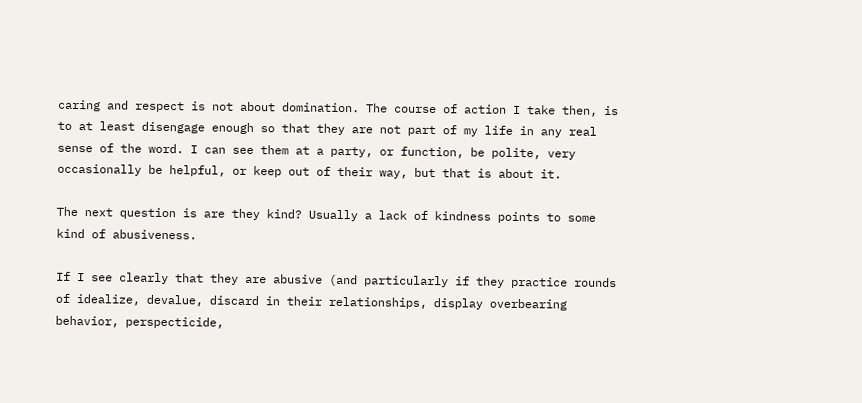caring and respect is not about domination. The course of action I take then, is to at least disengage enough so that they are not part of my life in any real sense of the word. I can see them at a party, or function, be polite, very occasionally be helpful, or keep out of their way, but that is about it.

The next question is are they kind? Usually a lack of kindness points to some kind of abusiveness.

If I see clearly that they are abusive (and particularly if they practice rounds of idealize, devalue, discard in their relationships, display overbearing behavior, perspecticide,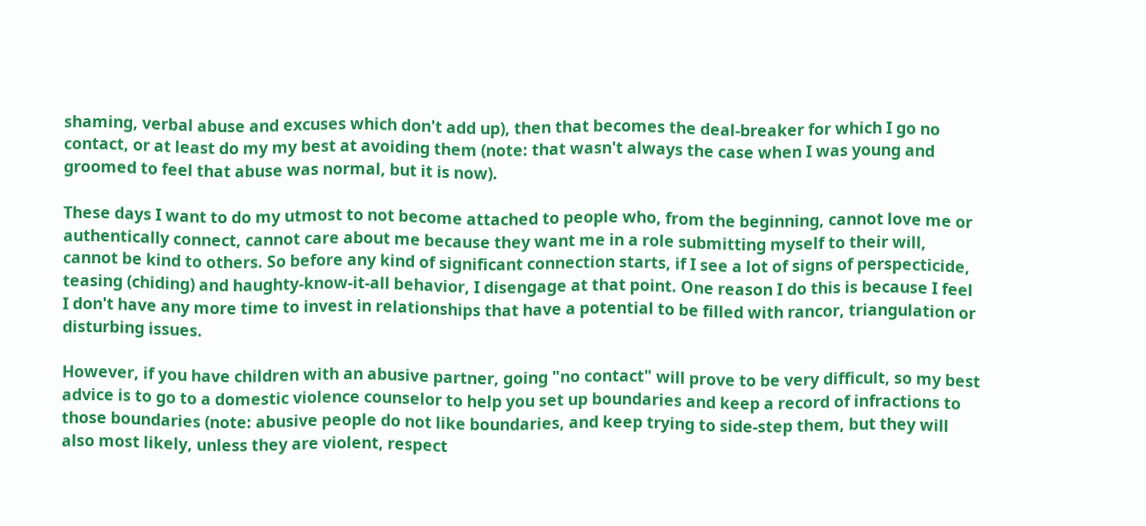shaming, verbal abuse and excuses which don't add up), then that becomes the deal-breaker for which I go no contact, or at least do my my best at avoiding them (note: that wasn't always the case when I was young and groomed to feel that abuse was normal, but it is now).

These days I want to do my utmost to not become attached to people who, from the beginning, cannot love me or authentically connect, cannot care about me because they want me in a role submitting myself to their will, cannot be kind to others. So before any kind of significant connection starts, if I see a lot of signs of perspecticide, teasing (chiding) and haughty-know-it-all behavior, I disengage at that point. One reason I do this is because I feel I don't have any more time to invest in relationships that have a potential to be filled with rancor, triangulation or disturbing issues.

However, if you have children with an abusive partner, going "no contact" will prove to be very difficult, so my best advice is to go to a domestic violence counselor to help you set up boundaries and keep a record of infractions to those boundaries (note: abusive people do not like boundaries, and keep trying to side-step them, but they will also most likely, unless they are violent, respect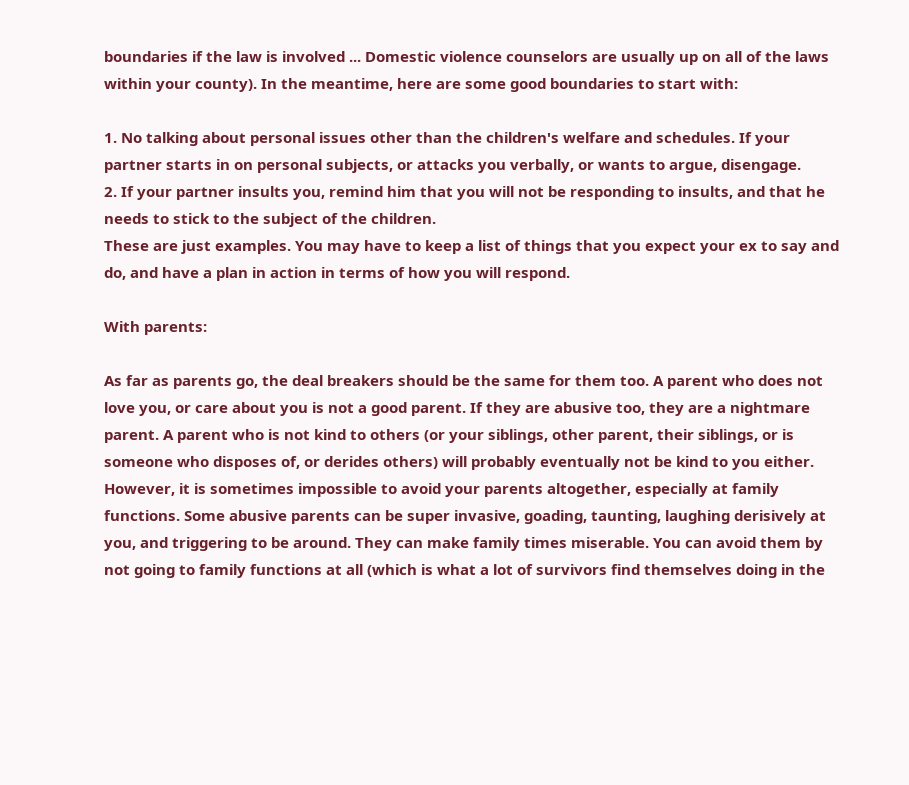boundaries if the law is involved ... Domestic violence counselors are usually up on all of the laws within your county). In the meantime, here are some good boundaries to start with:

1. No talking about personal issues other than the children's welfare and schedules. If your partner starts in on personal subjects, or attacks you verbally, or wants to argue, disengage.
2. If your partner insults you, remind him that you will not be responding to insults, and that he needs to stick to the subject of the children.
These are just examples. You may have to keep a list of things that you expect your ex to say and do, and have a plan in action in terms of how you will respond.

With parents:

As far as parents go, the deal breakers should be the same for them too. A parent who does not love you, or care about you is not a good parent. If they are abusive too, they are a nightmare parent. A parent who is not kind to others (or your siblings, other parent, their siblings, or is someone who disposes of, or derides others) will probably eventually not be kind to you either. However, it is sometimes impossible to avoid your parents altogether, especially at family functions. Some abusive parents can be super invasive, goading, taunting, laughing derisively at you, and triggering to be around. They can make family times miserable. You can avoid them by not going to family functions at all (which is what a lot of survivors find themselves doing in the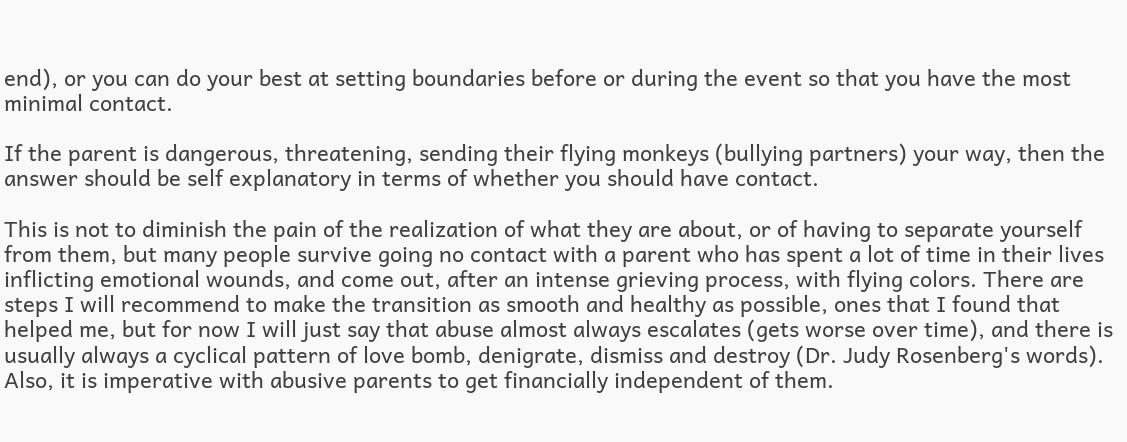end), or you can do your best at setting boundaries before or during the event so that you have the most minimal contact.

If the parent is dangerous, threatening, sending their flying monkeys (bullying partners) your way, then the answer should be self explanatory in terms of whether you should have contact.

This is not to diminish the pain of the realization of what they are about, or of having to separate yourself from them, but many people survive going no contact with a parent who has spent a lot of time in their lives inflicting emotional wounds, and come out, after an intense grieving process, with flying colors. There are steps I will recommend to make the transition as smooth and healthy as possible, ones that I found that helped me, but for now I will just say that abuse almost always escalates (gets worse over time), and there is usually always a cyclical pattern of love bomb, denigrate, dismiss and destroy (Dr. Judy Rosenberg's words). Also, it is imperative with abusive parents to get financially independent of them.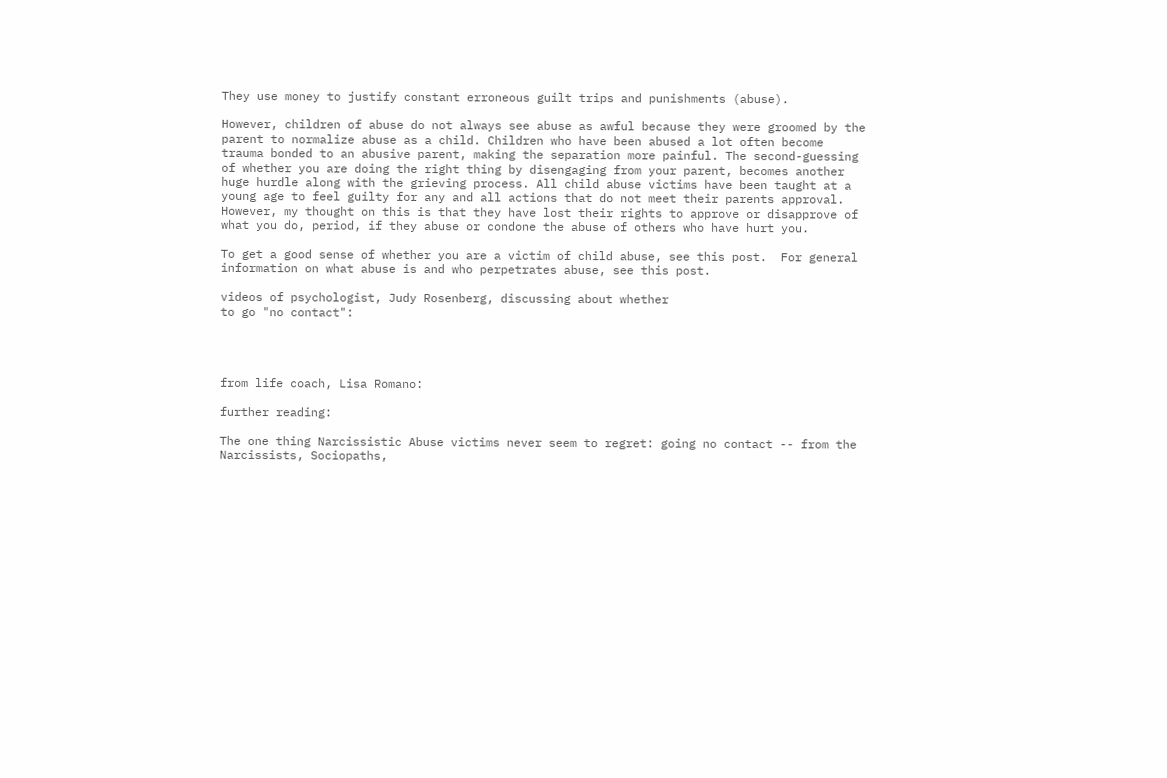They use money to justify constant erroneous guilt trips and punishments (abuse).

However, children of abuse do not always see abuse as awful because they were groomed by the parent to normalize abuse as a child. Children who have been abused a lot often become trauma bonded to an abusive parent, making the separation more painful. The second-guessing of whether you are doing the right thing by disengaging from your parent, becomes another huge hurdle along with the grieving process. All child abuse victims have been taught at a young age to feel guilty for any and all actions that do not meet their parents approval. However, my thought on this is that they have lost their rights to approve or disapprove of what you do, period, if they abuse or condone the abuse of others who have hurt you.

To get a good sense of whether you are a victim of child abuse, see this post.  For general information on what abuse is and who perpetrates abuse, see this post.

videos of psychologist, Judy Rosenberg, discussing about whether
to go "no contact":




from life coach, Lisa Romano:

further reading:

The one thing Narcissistic Abuse victims never seem to regret: going no contact -- from the Narcissists, Sociopaths,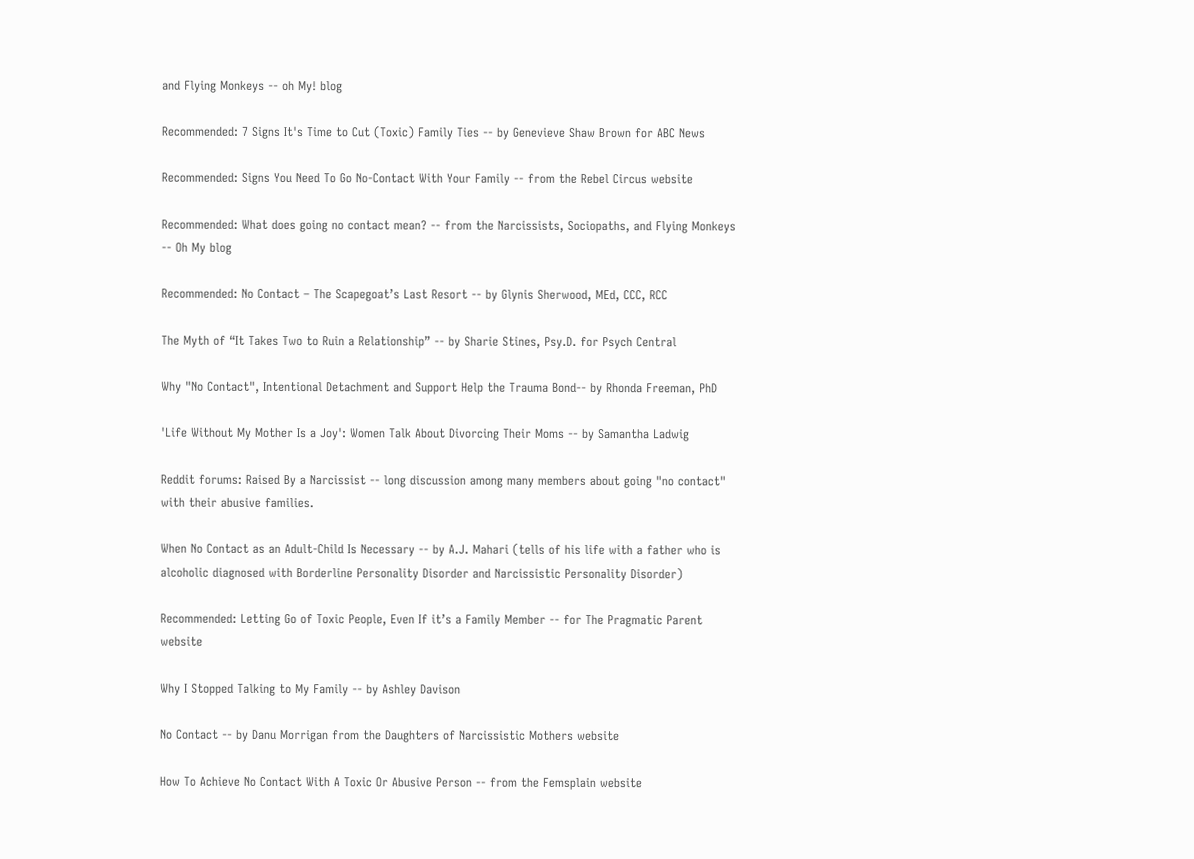and Flying Monkeys -- oh My! blog

Recommended: 7 Signs It's Time to Cut (Toxic) Family Ties -- by Genevieve Shaw Brown for ABC News

Recommended: Signs You Need To Go No-Contact With Your Family -- from the Rebel Circus website

Recommended: What does going no contact mean? -- from the Narcissists, Sociopaths, and Flying Monkeys -- Oh My blog

Recommended: No Contact – The Scapegoat’s Last Resort -- by Glynis Sherwood, MEd, CCC, RCC

The Myth of “It Takes Two to Ruin a Relationship” -- by Sharie Stines, Psy.D. for Psych Central

Why "No Contact", Intentional Detachment and Support Help the Trauma Bond-- by Rhonda Freeman, PhD

'Life Without My Mother Is a Joy': Women Talk About Divorcing Their Moms -- by Samantha Ladwig

Reddit forums: Raised By a Narcissist -- long discussion among many members about going "no contact" with their abusive families.

When No Contact as an Adult-Child Is Necessary -- by A.J. Mahari (tells of his life with a father who is alcoholic diagnosed with Borderline Personality Disorder and Narcissistic Personality Disorder)

Recommended: Letting Go of Toxic People, Even If it’s a Family Member -- for The Pragmatic Parent website

Why I Stopped Talking to My Family -- by Ashley Davison

No Contact -- by Danu Morrigan from the Daughters of Narcissistic Mothers website

How To Achieve No Contact With A Toxic Or Abusive Person -- from the Femsplain website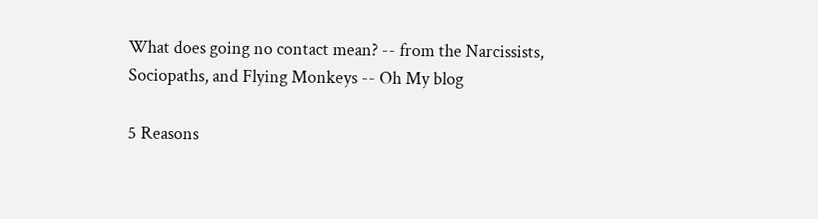What does going no contact mean? -- from the Narcissists, Sociopaths, and Flying Monkeys -- Oh My blog

5 Reasons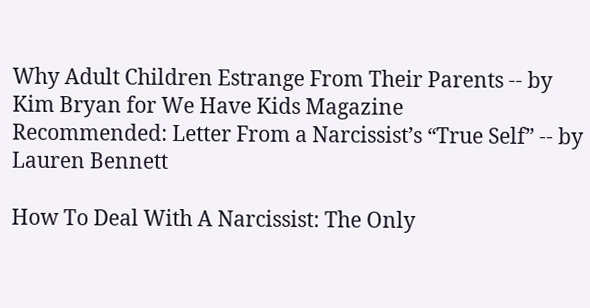Why Adult Children Estrange From Their Parents -- by Kim Bryan for We Have Kids Magazine
Recommended: Letter From a Narcissist’s “True Self” -- by Lauren Bennett

How To Deal With A Narcissist: The Only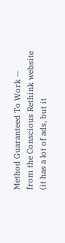Method Guaranteed To Work -- from the Conscious Rethink website (it has a lot of ads, but it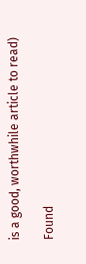is a good, worthwhile article to read)

Found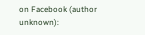on Facebook (author unknown):